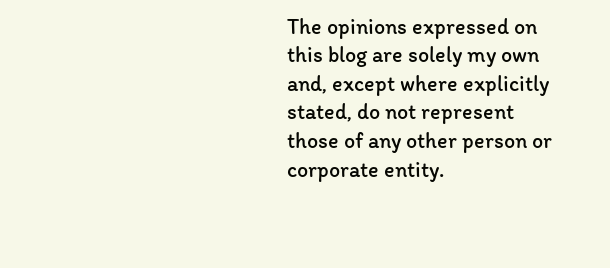The opinions expressed on this blog are solely my own and, except where explicitly stated, do not represent those of any other person or corporate entity.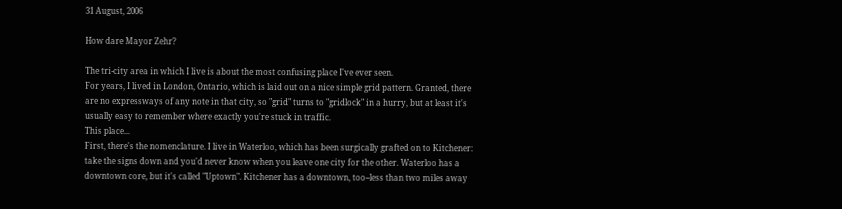31 August, 2006

How dare Mayor Zehr?

The tri-city area in which I live is about the most confusing place I've ever seen.
For years, I lived in London, Ontario, which is laid out on a nice simple grid pattern. Granted, there are no expressways of any note in that city, so "grid" turns to "gridlock" in a hurry, but at least it's usually easy to remember where exactly you're stuck in traffic.
This place...
First, there's the nomenclature. I live in Waterloo, which has been surgically grafted on to Kitchener: take the signs down and you'd never know when you leave one city for the other. Waterloo has a downtown core, but it's called "Uptown". Kitchener has a downtown, too--less than two miles away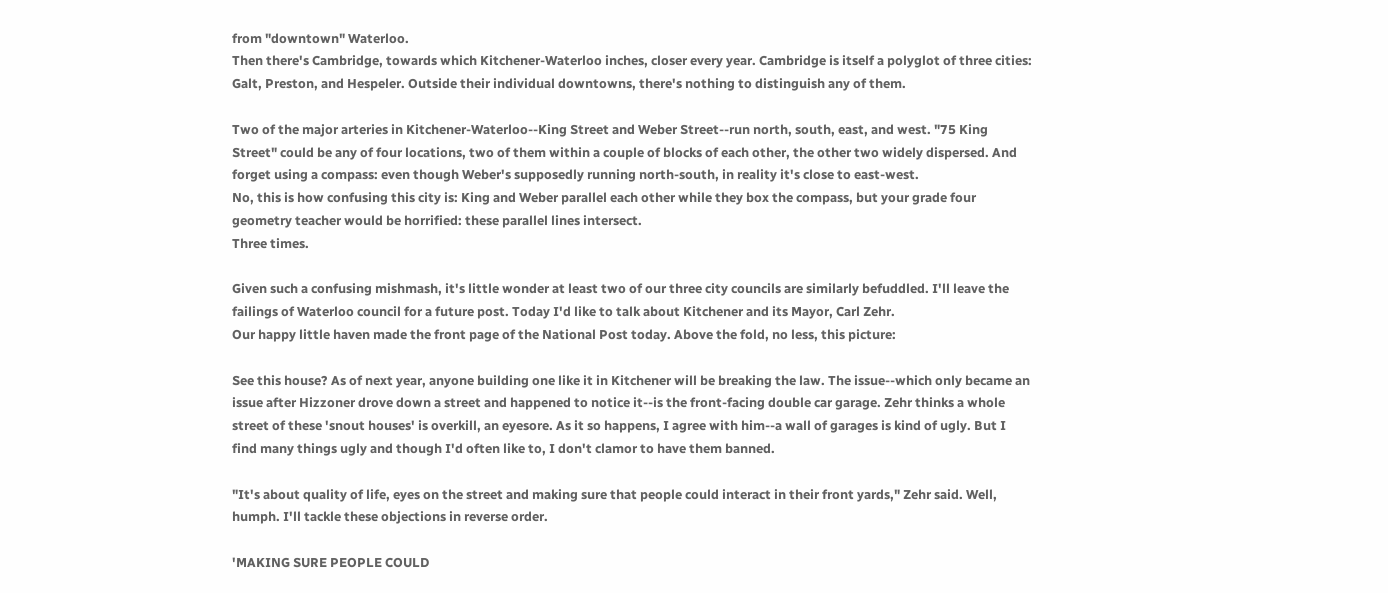from "downtown" Waterloo.
Then there's Cambridge, towards which Kitchener-Waterloo inches, closer every year. Cambridge is itself a polyglot of three cities: Galt, Preston, and Hespeler. Outside their individual downtowns, there's nothing to distinguish any of them.

Two of the major arteries in Kitchener-Waterloo--King Street and Weber Street--run north, south, east, and west. "75 King Street" could be any of four locations, two of them within a couple of blocks of each other, the other two widely dispersed. And forget using a compass: even though Weber's supposedly running north-south, in reality it's close to east-west.
No, this is how confusing this city is: King and Weber parallel each other while they box the compass, but your grade four geometry teacher would be horrified: these parallel lines intersect.
Three times.

Given such a confusing mishmash, it's little wonder at least two of our three city councils are similarly befuddled. I'll leave the failings of Waterloo council for a future post. Today I'd like to talk about Kitchener and its Mayor, Carl Zehr.
Our happy little haven made the front page of the National Post today. Above the fold, no less, this picture:

See this house? As of next year, anyone building one like it in Kitchener will be breaking the law. The issue--which only became an issue after Hizzoner drove down a street and happened to notice it--is the front-facing double car garage. Zehr thinks a whole street of these 'snout houses' is overkill, an eyesore. As it so happens, I agree with him--a wall of garages is kind of ugly. But I find many things ugly and though I'd often like to, I don't clamor to have them banned.

"It's about quality of life, eyes on the street and making sure that people could interact in their front yards," Zehr said. Well, humph. I'll tackle these objections in reverse order.

'MAKING SURE PEOPLE COULD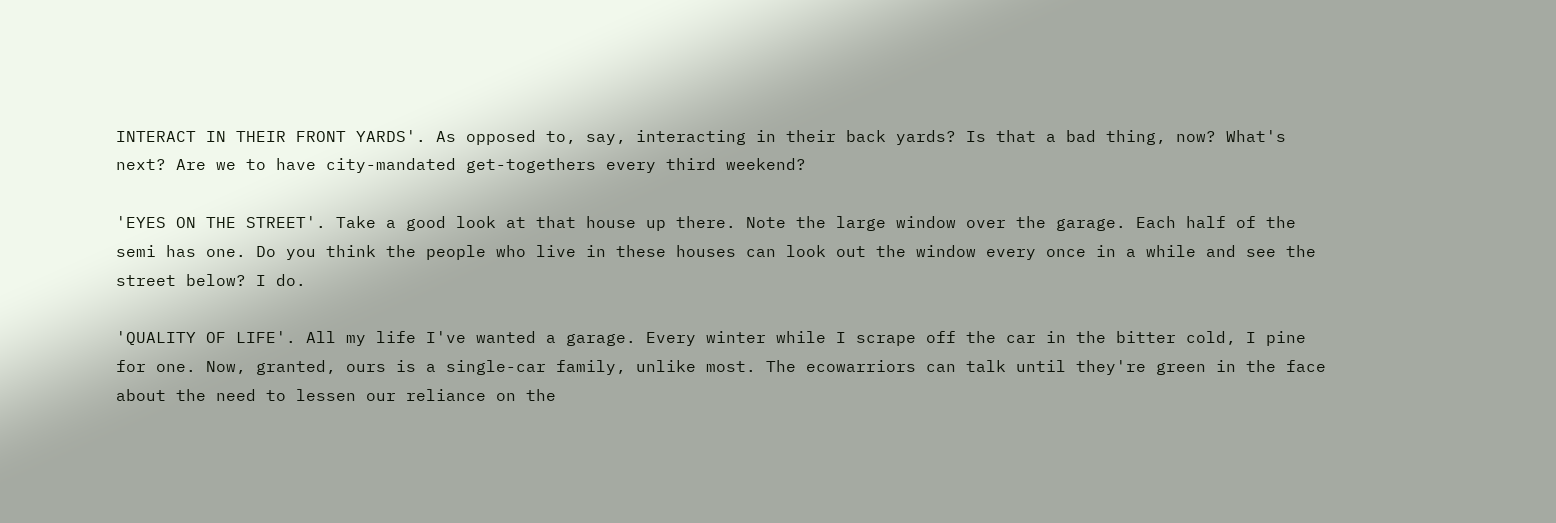INTERACT IN THEIR FRONT YARDS'. As opposed to, say, interacting in their back yards? Is that a bad thing, now? What's next? Are we to have city-mandated get-togethers every third weekend?

'EYES ON THE STREET'. Take a good look at that house up there. Note the large window over the garage. Each half of the semi has one. Do you think the people who live in these houses can look out the window every once in a while and see the street below? I do.

'QUALITY OF LIFE'. All my life I've wanted a garage. Every winter while I scrape off the car in the bitter cold, I pine for one. Now, granted, ours is a single-car family, unlike most. The ecowarriors can talk until they're green in the face about the need to lessen our reliance on the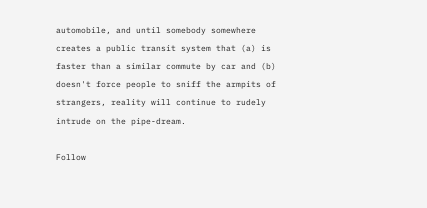automobile, and until somebody somewhere creates a public transit system that (a) is faster than a similar commute by car and (b) doesn't force people to sniff the armpits of strangers, reality will continue to rudely intrude on the pipe-dream.

Follow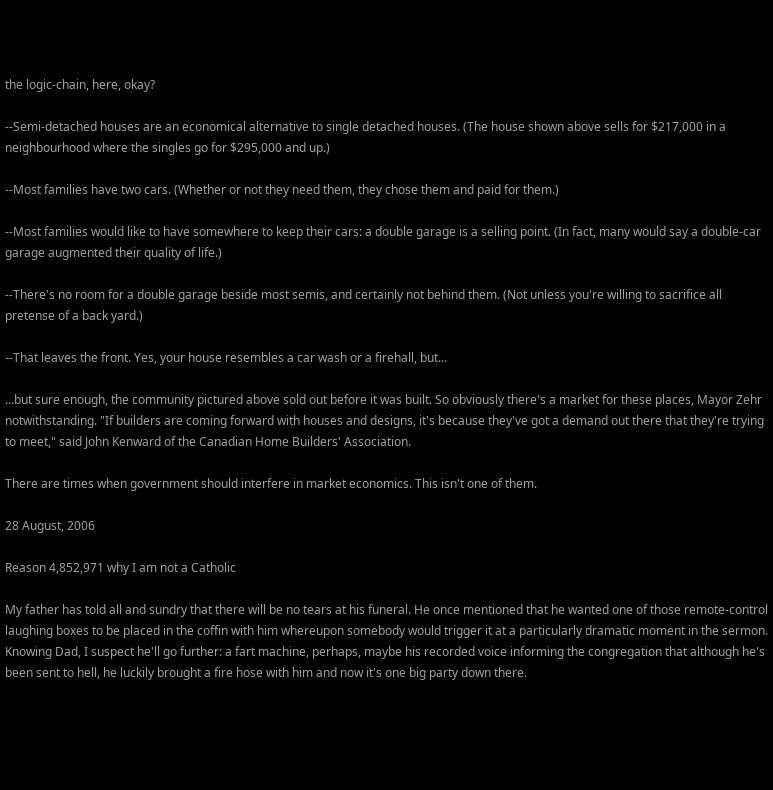the logic-chain, here, okay?

--Semi-detached houses are an economical alternative to single detached houses. (The house shown above sells for $217,000 in a neighbourhood where the singles go for $295,000 and up.)

--Most families have two cars. (Whether or not they need them, they chose them and paid for them.)

--Most families would like to have somewhere to keep their cars: a double garage is a selling point. (In fact, many would say a double-car garage augmented their quality of life.)

--There's no room for a double garage beside most semis, and certainly not behind them. (Not unless you're willing to sacrifice all pretense of a back yard.)

--That leaves the front. Yes, your house resembles a car wash or a firehall, but...

...but sure enough, the community pictured above sold out before it was built. So obviously there's a market for these places, Mayor Zehr notwithstanding. "If builders are coming forward with houses and designs, it's because they've got a demand out there that they're trying to meet," said John Kenward of the Canadian Home Builders' Association.

There are times when government should interfere in market economics. This isn't one of them.

28 August, 2006

Reason 4,852,971 why I am not a Catholic

My father has told all and sundry that there will be no tears at his funeral. He once mentioned that he wanted one of those remote-control laughing boxes to be placed in the coffin with him whereupon somebody would trigger it at a particularly dramatic moment in the sermon. Knowing Dad, I suspect he'll go further: a fart machine, perhaps, maybe his recorded voice informing the congregation that although he's been sent to hell, he luckily brought a fire hose with him and now it's one big party down there.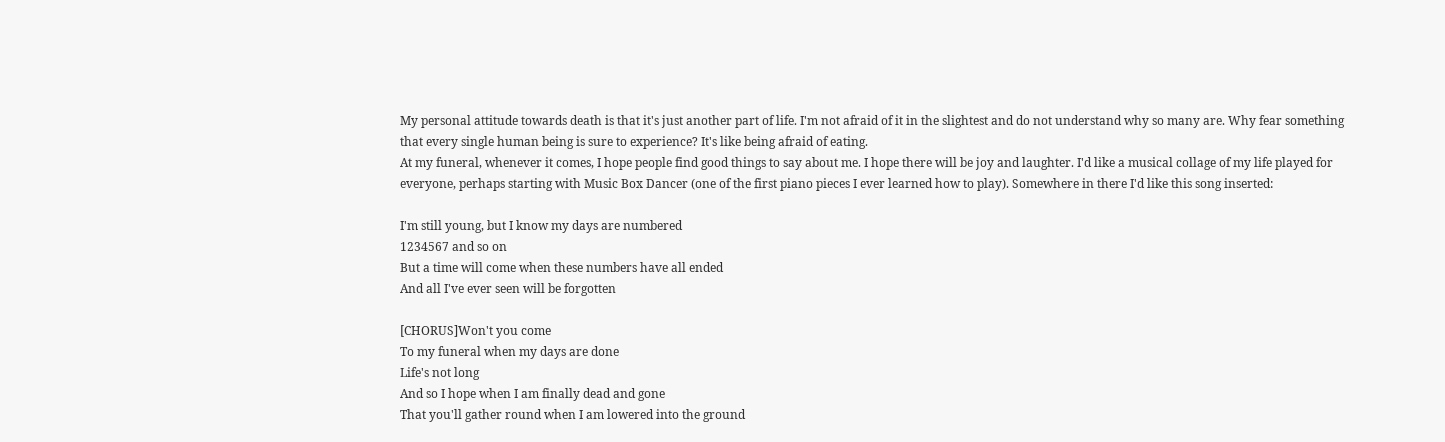My personal attitude towards death is that it's just another part of life. I'm not afraid of it in the slightest and do not understand why so many are. Why fear something that every single human being is sure to experience? It's like being afraid of eating.
At my funeral, whenever it comes, I hope people find good things to say about me. I hope there will be joy and laughter. I'd like a musical collage of my life played for everyone, perhaps starting with Music Box Dancer (one of the first piano pieces I ever learned how to play). Somewhere in there I'd like this song inserted:

I'm still young, but I know my days are numbered
1234567 and so on
But a time will come when these numbers have all ended
And all I've ever seen will be forgotten

[CHORUS]Won't you come
To my funeral when my days are done
Life's not long
And so I hope when I am finally dead and gone
That you'll gather round when I am lowered into the ground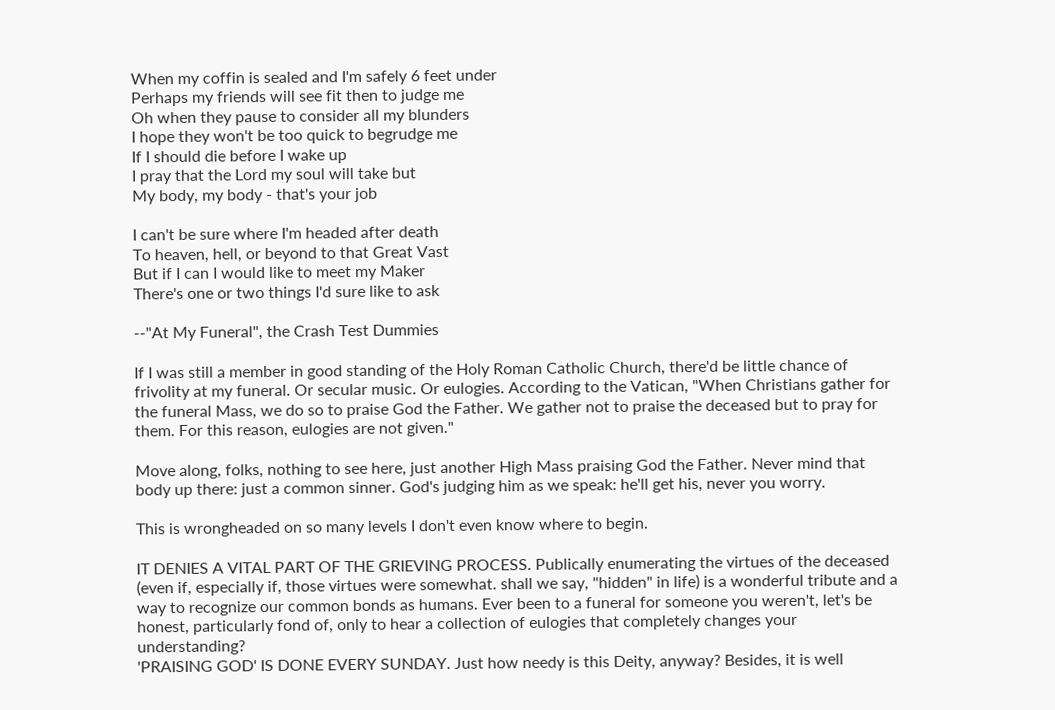When my coffin is sealed and I'm safely 6 feet under
Perhaps my friends will see fit then to judge me
Oh when they pause to consider all my blunders
I hope they won't be too quick to begrudge me
If I should die before I wake up
I pray that the Lord my soul will take but
My body, my body - that's your job

I can't be sure where I'm headed after death
To heaven, hell, or beyond to that Great Vast
But if I can I would like to meet my Maker
There's one or two things I'd sure like to ask

--"At My Funeral", the Crash Test Dummies

If I was still a member in good standing of the Holy Roman Catholic Church, there'd be little chance of frivolity at my funeral. Or secular music. Or eulogies. According to the Vatican, "When Christians gather for the funeral Mass, we do so to praise God the Father. We gather not to praise the deceased but to pray for them. For this reason, eulogies are not given."

Move along, folks, nothing to see here, just another High Mass praising God the Father. Never mind that body up there: just a common sinner. God's judging him as we speak: he'll get his, never you worry.

This is wrongheaded on so many levels I don't even know where to begin.

IT DENIES A VITAL PART OF THE GRIEVING PROCESS. Publically enumerating the virtues of the deceased (even if, especially if, those virtues were somewhat. shall we say, "hidden" in life) is a wonderful tribute and a way to recognize our common bonds as humans. Ever been to a funeral for someone you weren't, let's be honest, particularly fond of, only to hear a collection of eulogies that completely changes your understanding?
'PRAISING GOD' IS DONE EVERY SUNDAY. Just how needy is this Deity, anyway? Besides, it is well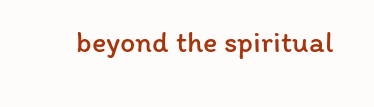beyond the spiritual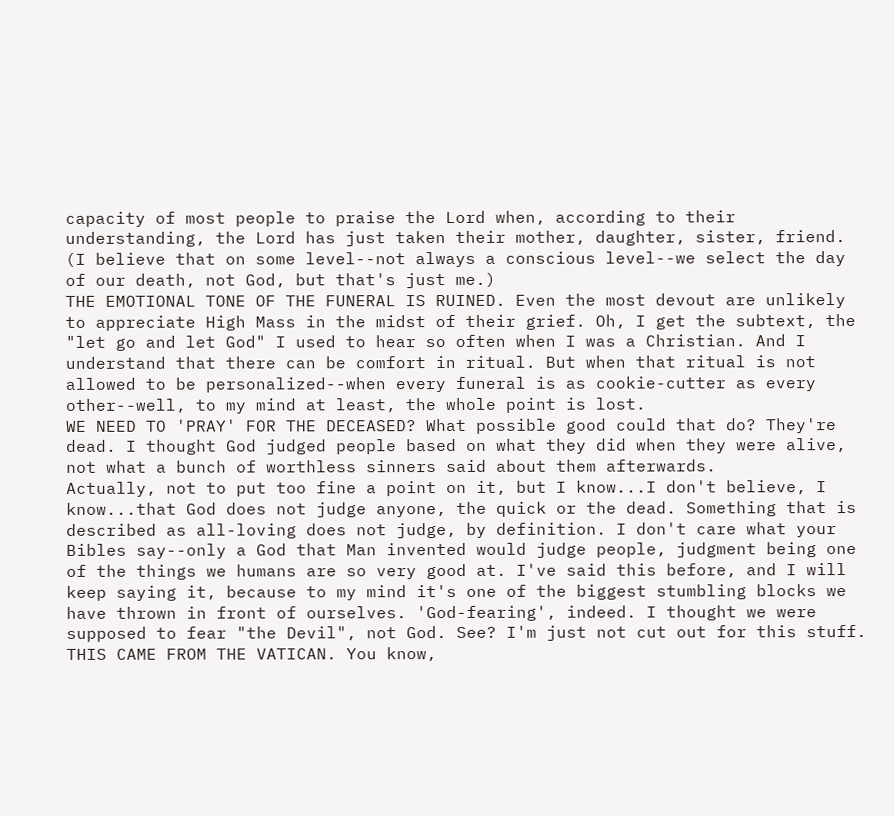capacity of most people to praise the Lord when, according to their understanding, the Lord has just taken their mother, daughter, sister, friend. (I believe that on some level--not always a conscious level--we select the day of our death, not God, but that's just me.)
THE EMOTIONAL TONE OF THE FUNERAL IS RUINED. Even the most devout are unlikely to appreciate High Mass in the midst of their grief. Oh, I get the subtext, the "let go and let God" I used to hear so often when I was a Christian. And I understand that there can be comfort in ritual. But when that ritual is not allowed to be personalized--when every funeral is as cookie-cutter as every other--well, to my mind at least, the whole point is lost.
WE NEED TO 'PRAY' FOR THE DECEASED? What possible good could that do? They're dead. I thought God judged people based on what they did when they were alive, not what a bunch of worthless sinners said about them afterwards.
Actually, not to put too fine a point on it, but I know...I don't believe, I know...that God does not judge anyone, the quick or the dead. Something that is described as all-loving does not judge, by definition. I don't care what your Bibles say--only a God that Man invented would judge people, judgment being one of the things we humans are so very good at. I've said this before, and I will keep saying it, because to my mind it's one of the biggest stumbling blocks we have thrown in front of ourselves. 'God-fearing', indeed. I thought we were supposed to fear "the Devil", not God. See? I'm just not cut out for this stuff.
THIS CAME FROM THE VATICAN. You know,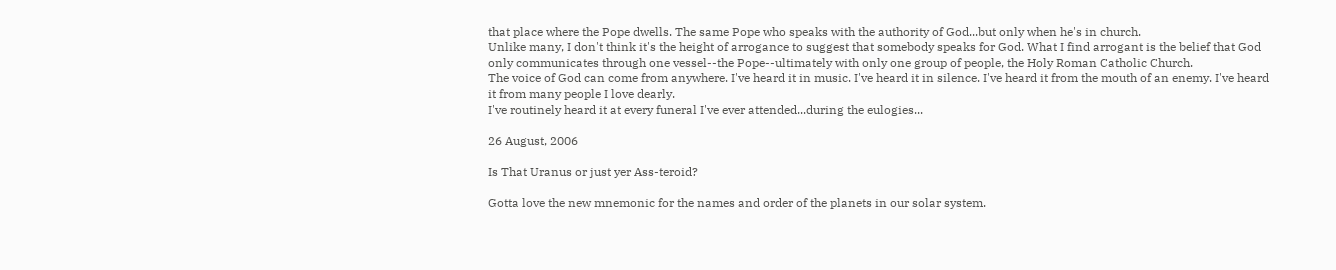that place where the Pope dwells. The same Pope who speaks with the authority of God...but only when he's in church.
Unlike many, I don't think it's the height of arrogance to suggest that somebody speaks for God. What I find arrogant is the belief that God only communicates through one vessel--the Pope--ultimately with only one group of people, the Holy Roman Catholic Church.
The voice of God can come from anywhere. I've heard it in music. I've heard it in silence. I've heard it from the mouth of an enemy. I've heard it from many people I love dearly.
I've routinely heard it at every funeral I've ever attended...during the eulogies...

26 August, 2006

Is That Uranus or just yer Ass-teroid?

Gotta love the new mnemonic for the names and order of the planets in our solar system.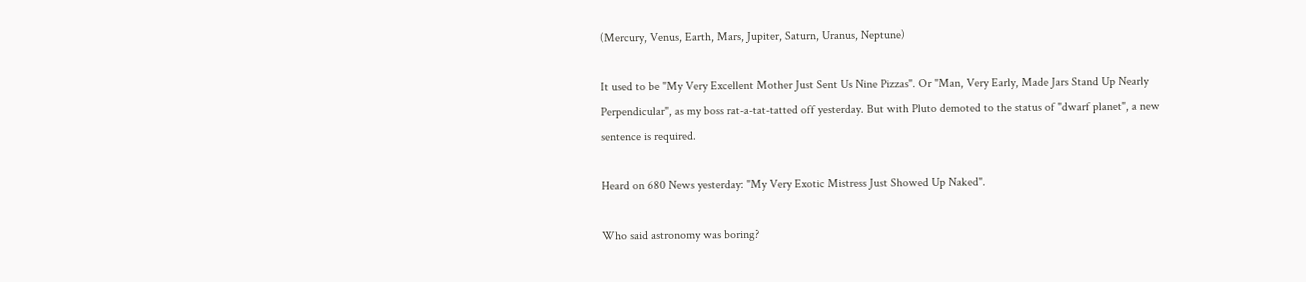(Mercury, Venus, Earth, Mars, Jupiter, Saturn, Uranus, Neptune)

It used to be "My Very Excellent Mother Just Sent Us Nine Pizzas". Or "Man, Very Early, Made Jars Stand Up Nearly Perpendicular", as my boss rat-a-tat-tatted off yesterday. But with Pluto demoted to the status of "dwarf planet", a new sentence is required.

Heard on 680 News yesterday: "My Very Exotic Mistress Just Showed Up Naked".

Who said astronomy was boring?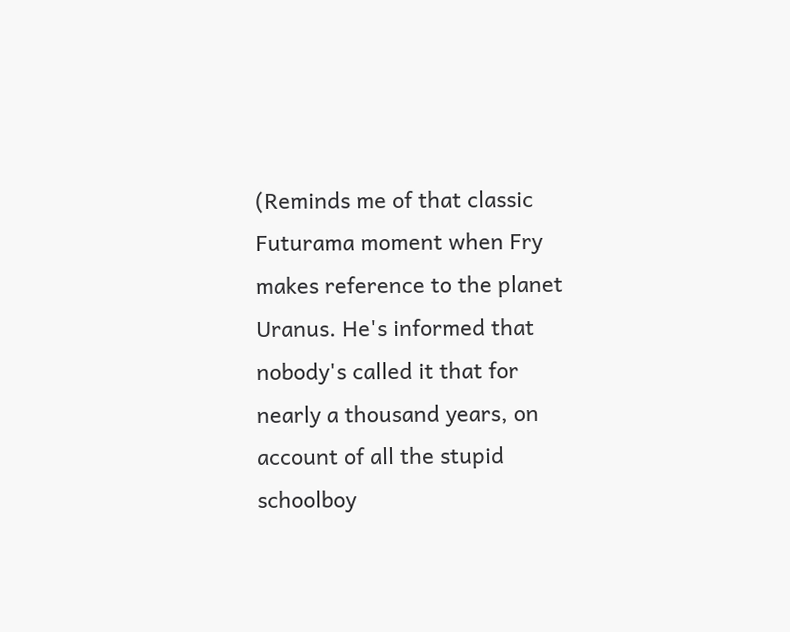(Reminds me of that classic Futurama moment when Fry makes reference to the planet Uranus. He's informed that nobody's called it that for nearly a thousand years, on account of all the stupid schoolboy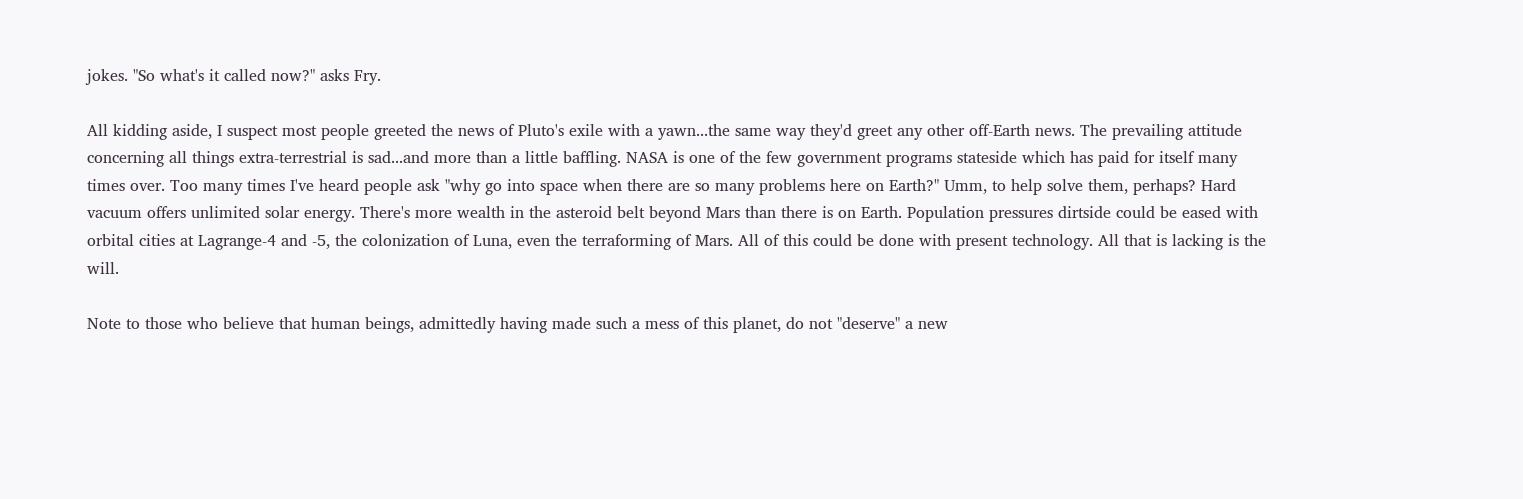jokes. "So what's it called now?" asks Fry.

All kidding aside, I suspect most people greeted the news of Pluto's exile with a yawn...the same way they'd greet any other off-Earth news. The prevailing attitude concerning all things extra-terrestrial is sad...and more than a little baffling. NASA is one of the few government programs stateside which has paid for itself many times over. Too many times I've heard people ask "why go into space when there are so many problems here on Earth?" Umm, to help solve them, perhaps? Hard vacuum offers unlimited solar energy. There's more wealth in the asteroid belt beyond Mars than there is on Earth. Population pressures dirtside could be eased with orbital cities at Lagrange-4 and -5, the colonization of Luna, even the terraforming of Mars. All of this could be done with present technology. All that is lacking is the will.

Note to those who believe that human beings, admittedly having made such a mess of this planet, do not "deserve" a new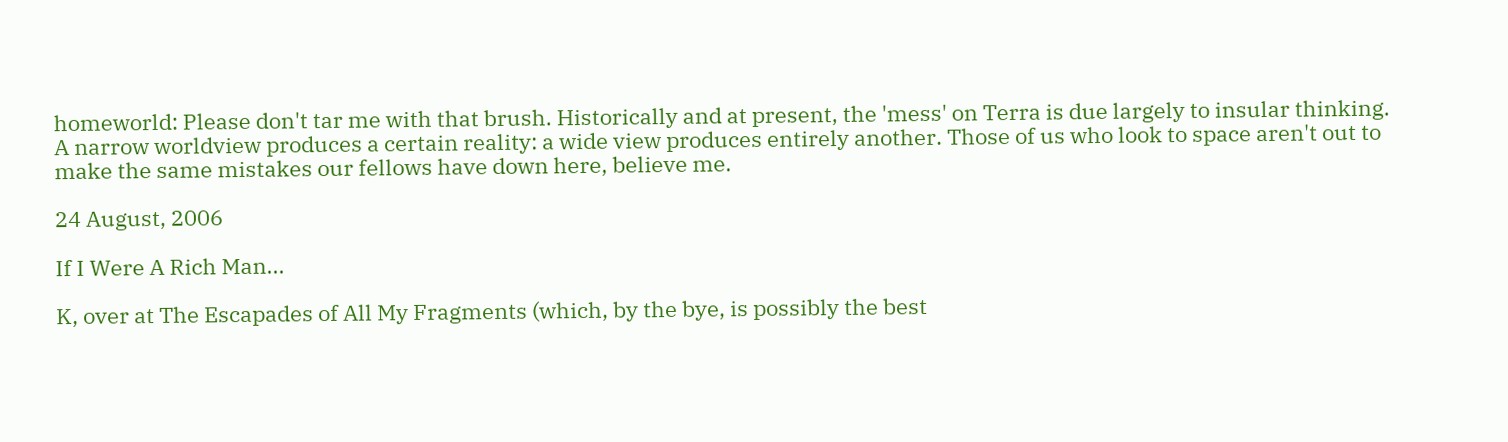homeworld: Please don't tar me with that brush. Historically and at present, the 'mess' on Terra is due largely to insular thinking. A narrow worldview produces a certain reality: a wide view produces entirely another. Those of us who look to space aren't out to make the same mistakes our fellows have down here, believe me.

24 August, 2006

If I Were A Rich Man...

K, over at The Escapades of All My Fragments (which, by the bye, is possibly the best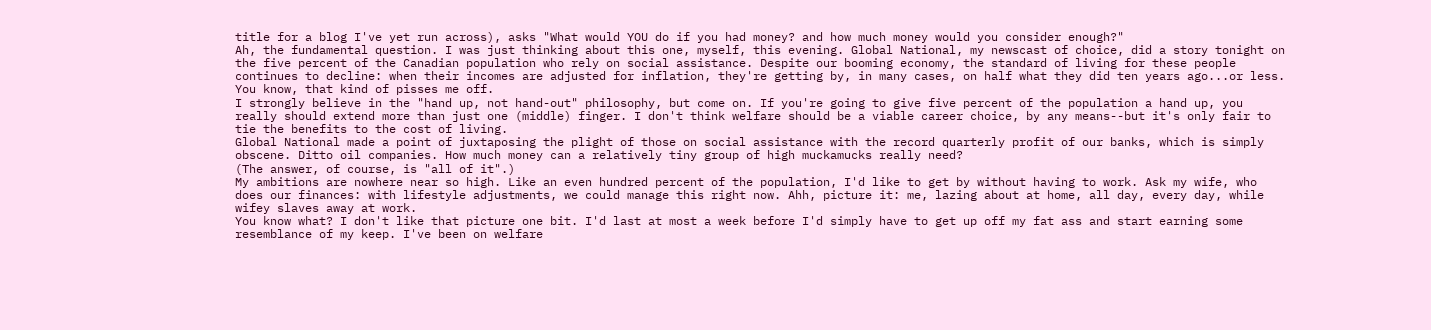title for a blog I've yet run across), asks "What would YOU do if you had money? and how much money would you consider enough?"
Ah, the fundamental question. I was just thinking about this one, myself, this evening. Global National, my newscast of choice, did a story tonight on the five percent of the Canadian population who rely on social assistance. Despite our booming economy, the standard of living for these people continues to decline: when their incomes are adjusted for inflation, they're getting by, in many cases, on half what they did ten years ago...or less.
You know, that kind of pisses me off.
I strongly believe in the "hand up, not hand-out" philosophy, but come on. If you're going to give five percent of the population a hand up, you really should extend more than just one (middle) finger. I don't think welfare should be a viable career choice, by any means--but it's only fair to tie the benefits to the cost of living.
Global National made a point of juxtaposing the plight of those on social assistance with the record quarterly profit of our banks, which is simply obscene. Ditto oil companies. How much money can a relatively tiny group of high muckamucks really need?
(The answer, of course, is "all of it".)
My ambitions are nowhere near so high. Like an even hundred percent of the population, I'd like to get by without having to work. Ask my wife, who does our finances: with lifestyle adjustments, we could manage this right now. Ahh, picture it: me, lazing about at home, all day, every day, while wifey slaves away at work.
You know what? I don't like that picture one bit. I'd last at most a week before I'd simply have to get up off my fat ass and start earning some resemblance of my keep. I've been on welfare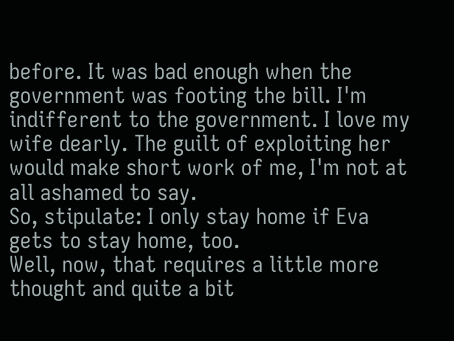before. It was bad enough when the government was footing the bill. I'm indifferent to the government. I love my wife dearly. The guilt of exploiting her would make short work of me, I'm not at all ashamed to say.
So, stipulate: I only stay home if Eva gets to stay home, too.
Well, now, that requires a little more thought and quite a bit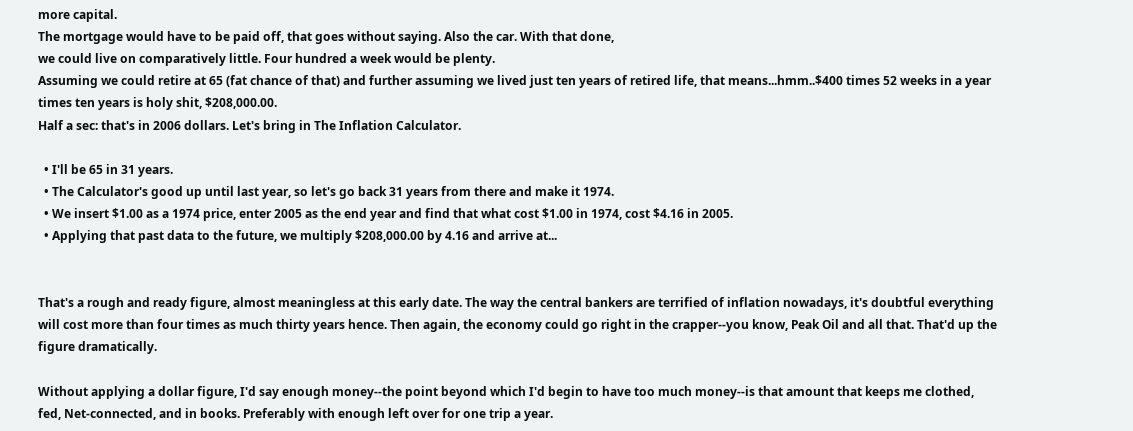more capital.
The mortgage would have to be paid off, that goes without saying. Also the car. With that done,
we could live on comparatively little. Four hundred a week would be plenty.
Assuming we could retire at 65 (fat chance of that) and further assuming we lived just ten years of retired life, that means...hmm..$400 times 52 weeks in a year times ten years is holy shit, $208,000.00.
Half a sec: that's in 2006 dollars. Let's bring in The Inflation Calculator.

  • I'll be 65 in 31 years.
  • The Calculator's good up until last year, so let's go back 31 years from there and make it 1974.
  • We insert $1.00 as a 1974 price, enter 2005 as the end year and find that what cost $1.00 in 1974, cost $4.16 in 2005.
  • Applying that past data to the future, we multiply $208,000.00 by 4.16 and arrive at...


That's a rough and ready figure, almost meaningless at this early date. The way the central bankers are terrified of inflation nowadays, it's doubtful everything will cost more than four times as much thirty years hence. Then again, the economy could go right in the crapper--you know, Peak Oil and all that. That'd up the figure dramatically.

Without applying a dollar figure, I'd say enough money--the point beyond which I'd begin to have too much money--is that amount that keeps me clothed, fed, Net-connected, and in books. Preferably with enough left over for one trip a year.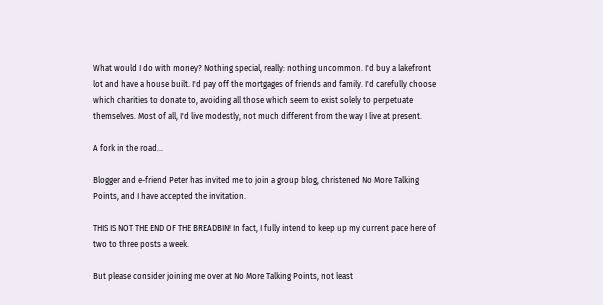What would I do with money? Nothing special, really: nothing uncommon. I'd buy a lakefront lot and have a house built. I'd pay off the mortgages of friends and family. I'd carefully choose which charities to donate to, avoiding all those which seem to exist solely to perpetuate themselves. Most of all, I'd live modestly, not much different from the way I live at present.

A fork in the road...

Blogger and e-friend Peter has invited me to join a group blog, christened No More Talking Points, and I have accepted the invitation.

THIS IS NOT THE END OF THE BREADBIN! In fact, I fully intend to keep up my current pace here of two to three posts a week.

But please consider joining me over at No More Talking Points, not least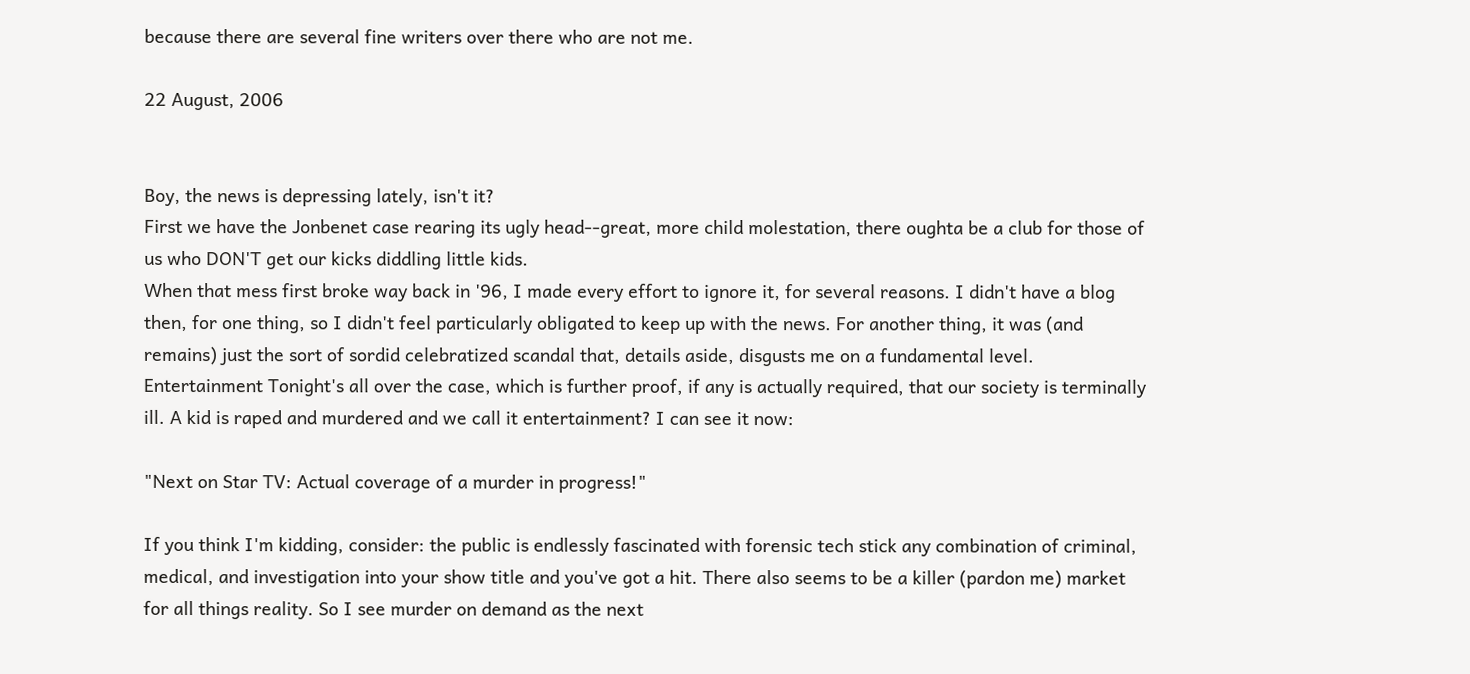because there are several fine writers over there who are not me.

22 August, 2006


Boy, the news is depressing lately, isn't it?
First we have the Jonbenet case rearing its ugly head--great, more child molestation, there oughta be a club for those of us who DON'T get our kicks diddling little kids.
When that mess first broke way back in '96, I made every effort to ignore it, for several reasons. I didn't have a blog then, for one thing, so I didn't feel particularly obligated to keep up with the news. For another thing, it was (and remains) just the sort of sordid celebratized scandal that, details aside, disgusts me on a fundamental level. Entertainment Tonight's all over the case, which is further proof, if any is actually required, that our society is terminally ill. A kid is raped and murdered and we call it entertainment? I can see it now:

"Next on Star TV: Actual coverage of a murder in progress!"

If you think I'm kidding, consider: the public is endlessly fascinated with forensic tech stick any combination of criminal, medical, and investigation into your show title and you've got a hit. There also seems to be a killer (pardon me) market for all things reality. So I see murder on demand as the next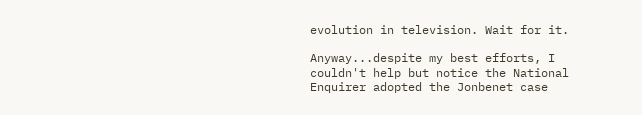evolution in television. Wait for it.

Anyway...despite my best efforts, I couldn't help but notice the National Enquirer adopted the Jonbenet case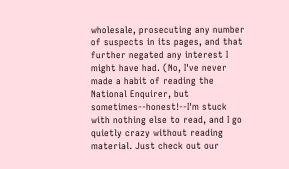wholesale, prosecuting any number of suspects in its pages, and that further negated any interest I might have had. (No, I've never made a habit of reading the National Enquirer, but sometimes--honest!--I'm stuck with nothing else to read, and I go quietly crazy without reading material. Just check out our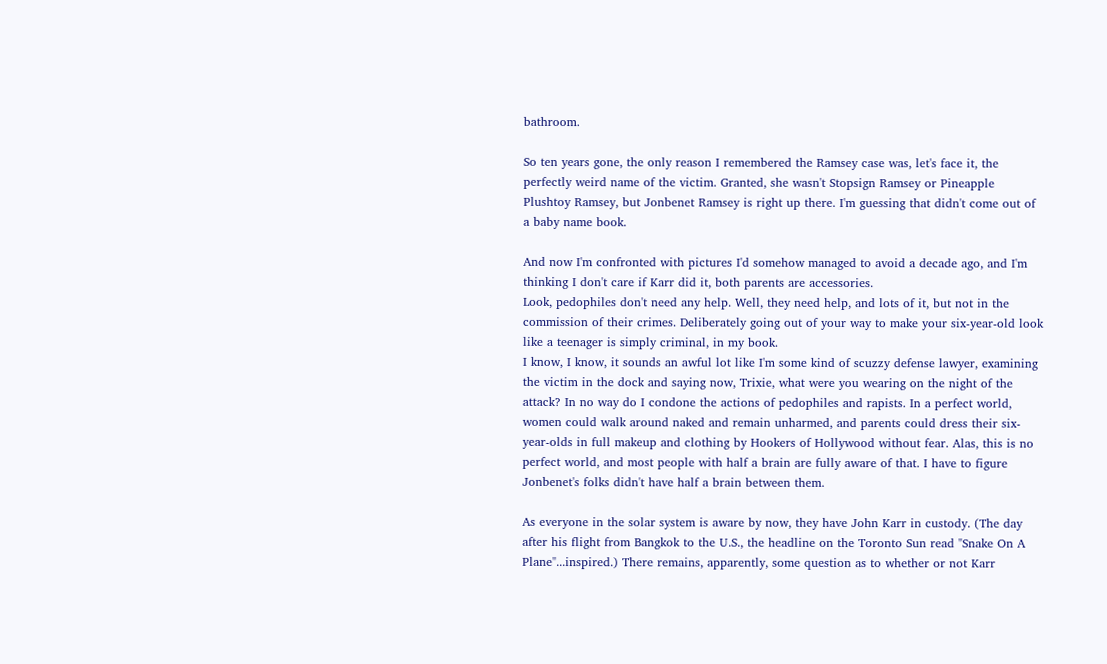bathroom.

So ten years gone, the only reason I remembered the Ramsey case was, let's face it, the perfectly weird name of the victim. Granted, she wasn't Stopsign Ramsey or Pineapple Plushtoy Ramsey, but Jonbenet Ramsey is right up there. I'm guessing that didn't come out of a baby name book.

And now I'm confronted with pictures I'd somehow managed to avoid a decade ago, and I'm thinking I don't care if Karr did it, both parents are accessories.
Look, pedophiles don't need any help. Well, they need help, and lots of it, but not in the commission of their crimes. Deliberately going out of your way to make your six-year-old look like a teenager is simply criminal, in my book.
I know, I know, it sounds an awful lot like I'm some kind of scuzzy defense lawyer, examining the victim in the dock and saying now, Trixie, what were you wearing on the night of the attack? In no way do I condone the actions of pedophiles and rapists. In a perfect world, women could walk around naked and remain unharmed, and parents could dress their six-year-olds in full makeup and clothing by Hookers of Hollywood without fear. Alas, this is no perfect world, and most people with half a brain are fully aware of that. I have to figure Jonbenet's folks didn't have half a brain between them.

As everyone in the solar system is aware by now, they have John Karr in custody. (The day after his flight from Bangkok to the U.S., the headline on the Toronto Sun read "Snake On A Plane"...inspired.) There remains, apparently, some question as to whether or not Karr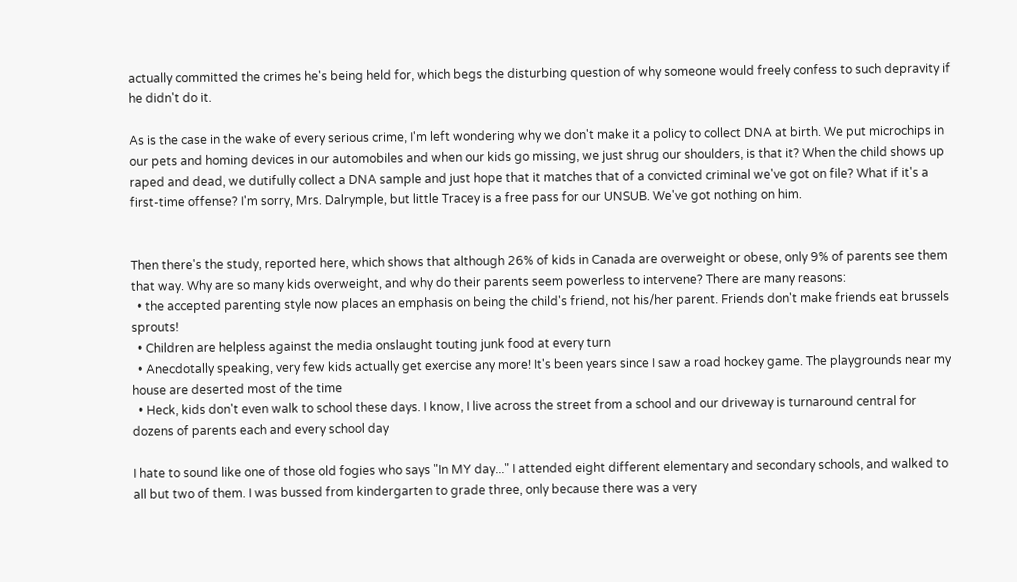actually committed the crimes he's being held for, which begs the disturbing question of why someone would freely confess to such depravity if he didn't do it.

As is the case in the wake of every serious crime, I'm left wondering why we don't make it a policy to collect DNA at birth. We put microchips in our pets and homing devices in our automobiles and when our kids go missing, we just shrug our shoulders, is that it? When the child shows up raped and dead, we dutifully collect a DNA sample and just hope that it matches that of a convicted criminal we've got on file? What if it's a first-time offense? I'm sorry, Mrs. Dalrymple, but little Tracey is a free pass for our UNSUB. We've got nothing on him.


Then there's the study, reported here, which shows that although 26% of kids in Canada are overweight or obese, only 9% of parents see them that way. Why are so many kids overweight, and why do their parents seem powerless to intervene? There are many reasons:
  • the accepted parenting style now places an emphasis on being the child's friend, not his/her parent. Friends don't make friends eat brussels sprouts!
  • Children are helpless against the media onslaught touting junk food at every turn
  • Anecdotally speaking, very few kids actually get exercise any more! It's been years since I saw a road hockey game. The playgrounds near my house are deserted most of the time
  • Heck, kids don't even walk to school these days. I know, I live across the street from a school and our driveway is turnaround central for dozens of parents each and every school day

I hate to sound like one of those old fogies who says "In MY day..." I attended eight different elementary and secondary schools, and walked to all but two of them. I was bussed from kindergarten to grade three, only because there was a very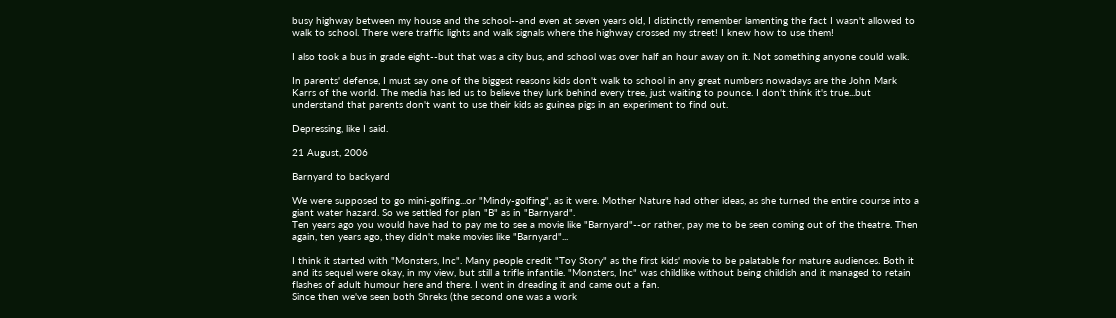busy highway between my house and the school--and even at seven years old, I distinctly remember lamenting the fact I wasn't allowed to walk to school. There were traffic lights and walk signals where the highway crossed my street! I knew how to use them!

I also took a bus in grade eight--but that was a city bus, and school was over half an hour away on it. Not something anyone could walk.

In parents' defense, I must say one of the biggest reasons kids don't walk to school in any great numbers nowadays are the John Mark Karrs of the world. The media has led us to believe they lurk behind every tree, just waiting to pounce. I don't think it's true...but understand that parents don't want to use their kids as guinea pigs in an experiment to find out.

Depressing, like I said.

21 August, 2006

Barnyard to backyard

We were supposed to go mini-golfing...or "Mindy-golfing", as it were. Mother Nature had other ideas, as she turned the entire course into a giant water hazard. So we settled for plan "B" as in "Barnyard".
Ten years ago you would have had to pay me to see a movie like "Barnyard"--or rather, pay me to be seen coming out of the theatre. Then again, ten years ago, they didn't make movies like "Barnyard"...

I think it started with "Monsters, Inc". Many people credit "Toy Story" as the first kids' movie to be palatable for mature audiences. Both it and its sequel were okay, in my view, but still a trifle infantile. "Monsters, Inc" was childlike without being childish and it managed to retain flashes of adult humour here and there. I went in dreading it and came out a fan.
Since then we've seen both Shreks (the second one was a work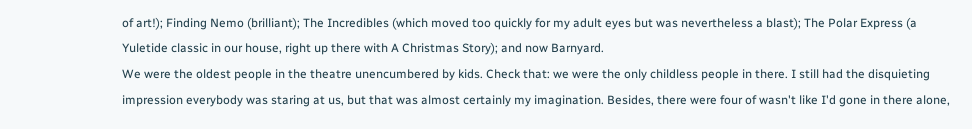of art!); Finding Nemo (brilliant); The Incredibles (which moved too quickly for my adult eyes but was nevertheless a blast); The Polar Express (a Yuletide classic in our house, right up there with A Christmas Story); and now Barnyard.
We were the oldest people in the theatre unencumbered by kids. Check that: we were the only childless people in there. I still had the disquieting impression everybody was staring at us, but that was almost certainly my imagination. Besides, there were four of wasn't like I'd gone in there alone,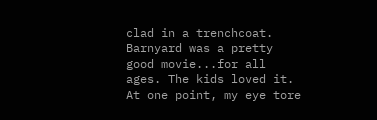clad in a trenchcoat.
Barnyard was a pretty good movie...for all ages. The kids loved it. At one point, my eye tore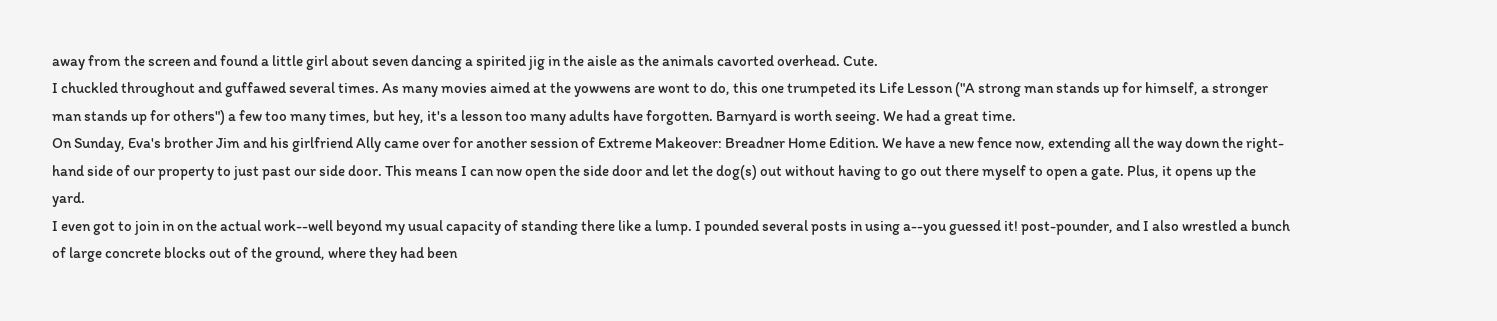away from the screen and found a little girl about seven dancing a spirited jig in the aisle as the animals cavorted overhead. Cute.
I chuckled throughout and guffawed several times. As many movies aimed at the yowwens are wont to do, this one trumpeted its Life Lesson ("A strong man stands up for himself, a stronger man stands up for others") a few too many times, but hey, it's a lesson too many adults have forgotten. Barnyard is worth seeing. We had a great time.
On Sunday, Eva's brother Jim and his girlfriend Ally came over for another session of Extreme Makeover: Breadner Home Edition. We have a new fence now, extending all the way down the right-hand side of our property to just past our side door. This means I can now open the side door and let the dog(s) out without having to go out there myself to open a gate. Plus, it opens up the yard.
I even got to join in on the actual work--well beyond my usual capacity of standing there like a lump. I pounded several posts in using a--you guessed it! post-pounder, and I also wrestled a bunch of large concrete blocks out of the ground, where they had been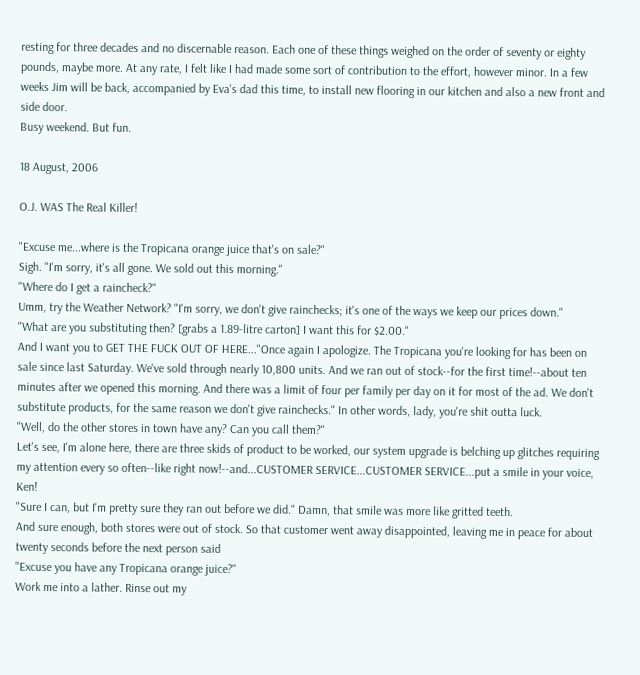resting for three decades and no discernable reason. Each one of these things weighed on the order of seventy or eighty pounds, maybe more. At any rate, I felt like I had made some sort of contribution to the effort, however minor. In a few weeks Jim will be back, accompanied by Eva's dad this time, to install new flooring in our kitchen and also a new front and side door.
Busy weekend. But fun.

18 August, 2006

O.J. WAS The Real Killer!

"Excuse me...where is the Tropicana orange juice that's on sale?"
Sigh. "I'm sorry, it's all gone. We sold out this morning."
"Where do I get a raincheck?"
Umm, try the Weather Network? "I'm sorry, we don't give rainchecks; it's one of the ways we keep our prices down."
"What are you substituting then? [grabs a 1.89-litre carton] I want this for $2.00."
And I want you to GET THE FUCK OUT OF HERE..."Once again I apologize. The Tropicana you're looking for has been on sale since last Saturday. We've sold through nearly 10,800 units. And we ran out of stock--for the first time!--about ten minutes after we opened this morning. And there was a limit of four per family per day on it for most of the ad. We don't substitute products, for the same reason we don't give rainchecks." In other words, lady, you're shit outta luck.
"Well, do the other stores in town have any? Can you call them?"
Let's see, I'm alone here, there are three skids of product to be worked, our system upgrade is belching up glitches requiring my attention every so often--like right now!--and...CUSTOMER SERVICE...CUSTOMER SERVICE...put a smile in your voice, Ken!
"Sure I can, but I'm pretty sure they ran out before we did." Damn, that smile was more like gritted teeth.
And sure enough, both stores were out of stock. So that customer went away disappointed, leaving me in peace for about twenty seconds before the next person said
"Excuse you have any Tropicana orange juice?"
Work me into a lather. Rinse out my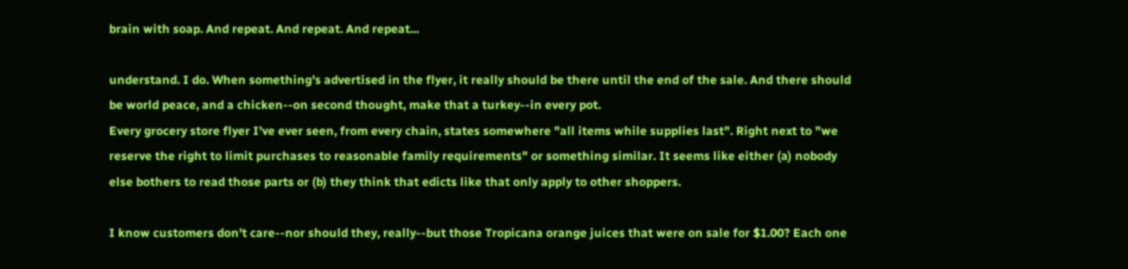brain with soap. And repeat. And repeat. And repeat...

understand. I do. When something's advertised in the flyer, it really should be there until the end of the sale. And there should be world peace, and a chicken--on second thought, make that a turkey--in every pot.
Every grocery store flyer I've ever seen, from every chain, states somewhere "all items while supplies last". Right next to "we reserve the right to limit purchases to reasonable family requirements" or something similar. It seems like either (a) nobody else bothers to read those parts or (b) they think that edicts like that only apply to other shoppers.

I know customers don't care--nor should they, really--but those Tropicana orange juices that were on sale for $1.00? Each one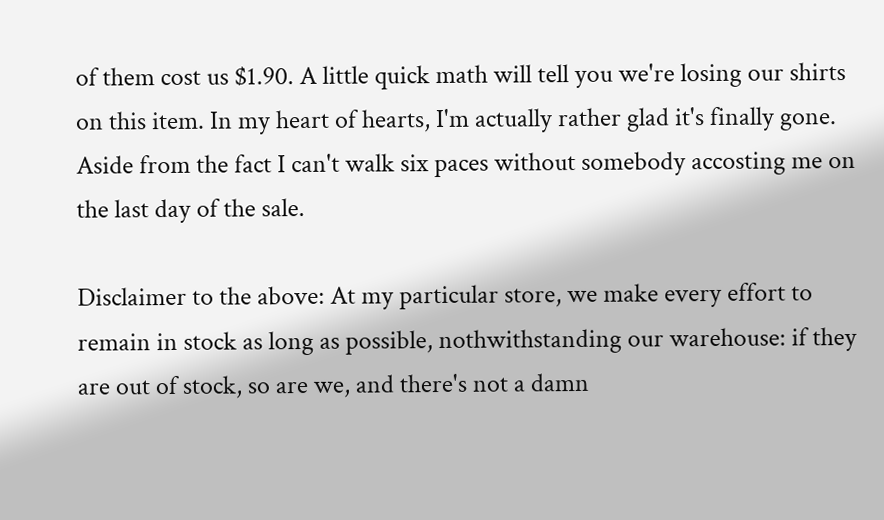of them cost us $1.90. A little quick math will tell you we're losing our shirts on this item. In my heart of hearts, I'm actually rather glad it's finally gone. Aside from the fact I can't walk six paces without somebody accosting me on the last day of the sale.

Disclaimer to the above: At my particular store, we make every effort to remain in stock as long as possible, nothwithstanding our warehouse: if they are out of stock, so are we, and there's not a damn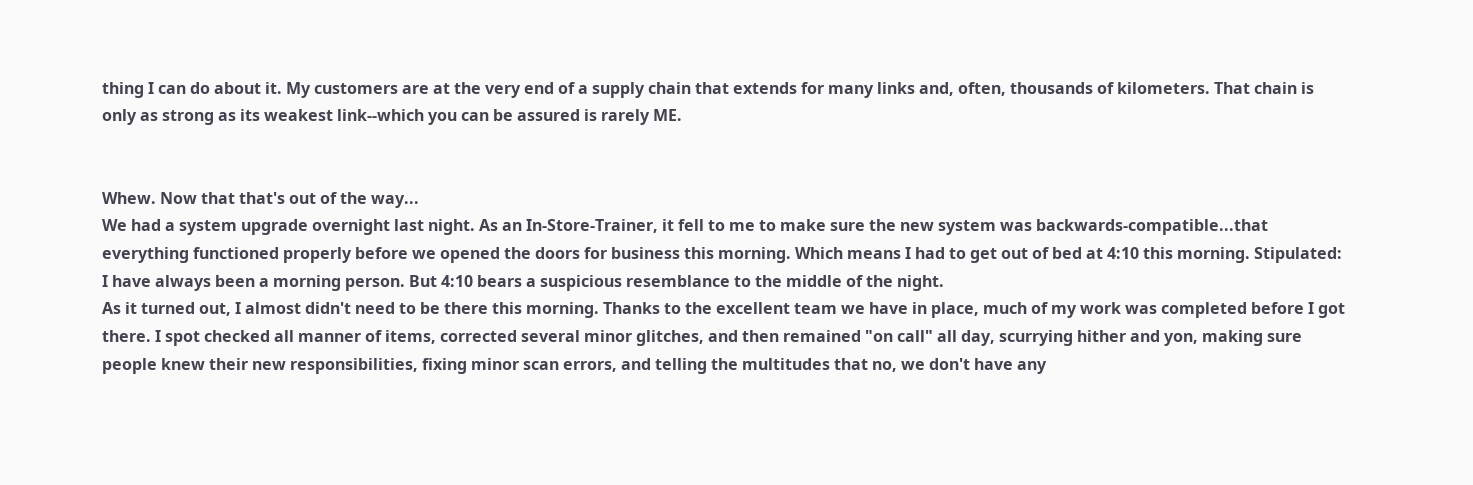thing I can do about it. My customers are at the very end of a supply chain that extends for many links and, often, thousands of kilometers. That chain is only as strong as its weakest link--which you can be assured is rarely ME.


Whew. Now that that's out of the way...
We had a system upgrade overnight last night. As an In-Store-Trainer, it fell to me to make sure the new system was backwards-compatible...that everything functioned properly before we opened the doors for business this morning. Which means I had to get out of bed at 4:10 this morning. Stipulated: I have always been a morning person. But 4:10 bears a suspicious resemblance to the middle of the night.
As it turned out, I almost didn't need to be there this morning. Thanks to the excellent team we have in place, much of my work was completed before I got there. I spot checked all manner of items, corrected several minor glitches, and then remained "on call" all day, scurrying hither and yon, making sure people knew their new responsibilities, fixing minor scan errors, and telling the multitudes that no, we don't have any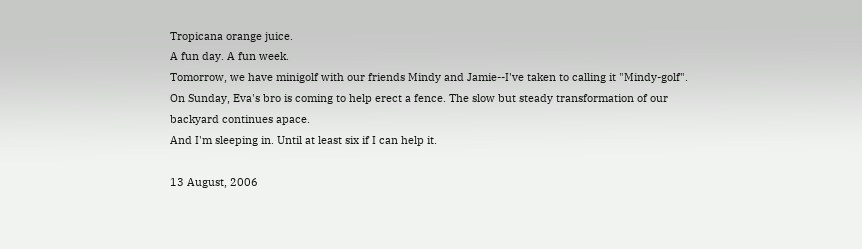Tropicana orange juice.
A fun day. A fun week.
Tomorrow, we have minigolf with our friends Mindy and Jamie--I've taken to calling it "Mindy-golf". On Sunday, Eva's bro is coming to help erect a fence. The slow but steady transformation of our backyard continues apace.
And I'm sleeping in. Until at least six if I can help it.

13 August, 2006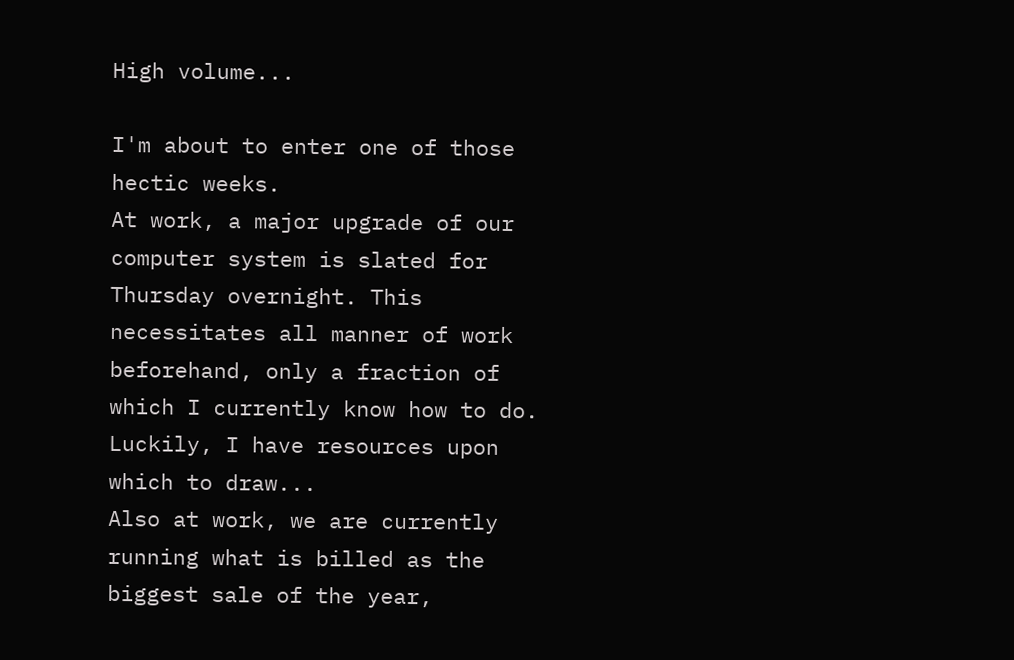High volume...

I'm about to enter one of those hectic weeks.
At work, a major upgrade of our computer system is slated for Thursday overnight. This necessitates all manner of work beforehand, only a fraction of which I currently know how to do. Luckily, I have resources upon which to draw...
Also at work, we are currently running what is billed as the biggest sale of the year,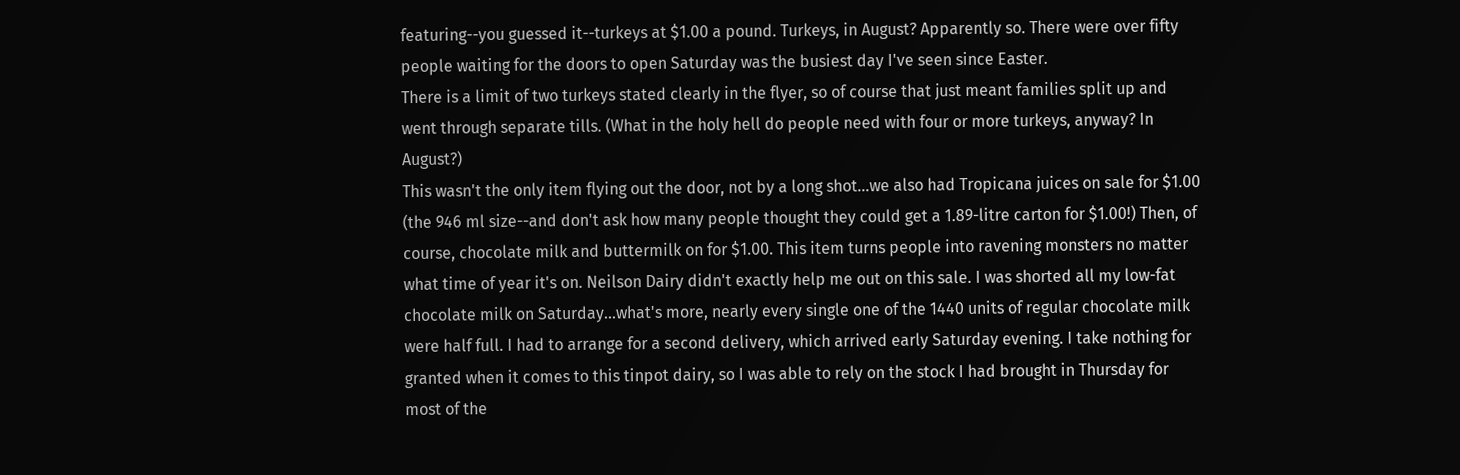featuring--you guessed it--turkeys at $1.00 a pound. Turkeys, in August? Apparently so. There were over fifty people waiting for the doors to open Saturday was the busiest day I've seen since Easter.
There is a limit of two turkeys stated clearly in the flyer, so of course that just meant families split up and went through separate tills. (What in the holy hell do people need with four or more turkeys, anyway? In August?)
This wasn't the only item flying out the door, not by a long shot...we also had Tropicana juices on sale for $1.00 (the 946 ml size--and don't ask how many people thought they could get a 1.89-litre carton for $1.00!) Then, of course, chocolate milk and buttermilk on for $1.00. This item turns people into ravening monsters no matter what time of year it's on. Neilson Dairy didn't exactly help me out on this sale. I was shorted all my low-fat chocolate milk on Saturday...what's more, nearly every single one of the 1440 units of regular chocolate milk were half full. I had to arrange for a second delivery, which arrived early Saturday evening. I take nothing for granted when it comes to this tinpot dairy, so I was able to rely on the stock I had brought in Thursday for most of the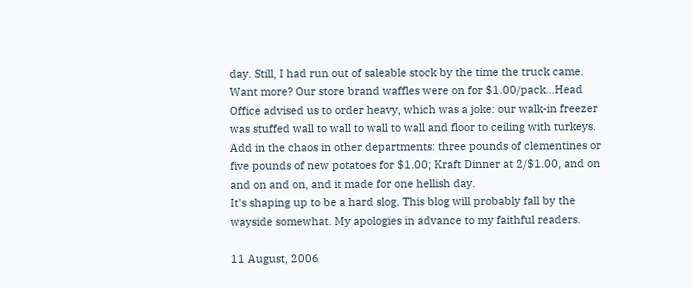day. Still, I had run out of saleable stock by the time the truck came.
Want more? Our store brand waffles were on for $1.00/pack...Head Office advised us to order heavy, which was a joke: our walk-in freezer was stuffed wall to wall to wall to wall and floor to ceiling with turkeys.
Add in the chaos in other departments: three pounds of clementines or five pounds of new potatoes for $1.00; Kraft Dinner at 2/$1.00, and on and on and on, and it made for one hellish day.
It's shaping up to be a hard slog. This blog will probably fall by the wayside somewhat. My apologies in advance to my faithful readers.

11 August, 2006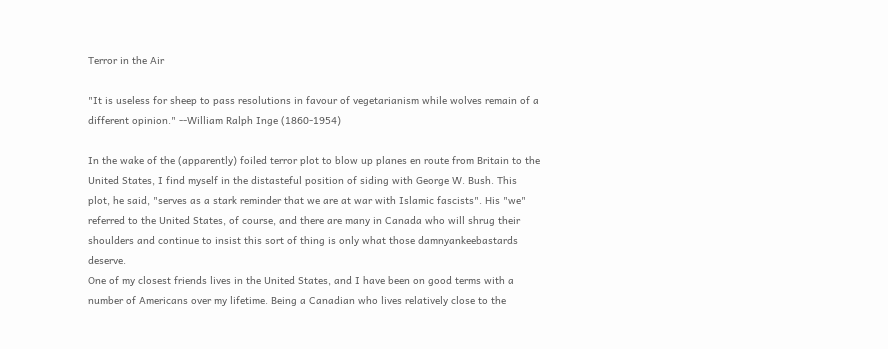Terror in the Air

"It is useless for sheep to pass resolutions in favour of vegetarianism while wolves remain of a different opinion." --William Ralph Inge (1860-1954)

In the wake of the (apparently) foiled terror plot to blow up planes en route from Britain to the United States, I find myself in the distasteful position of siding with George W. Bush. This plot, he said, "serves as a stark reminder that we are at war with Islamic fascists". His "we" referred to the United States, of course, and there are many in Canada who will shrug their shoulders and continue to insist this sort of thing is only what those damnyankeebastards deserve.
One of my closest friends lives in the United States, and I have been on good terms with a number of Americans over my lifetime. Being a Canadian who lives relatively close to the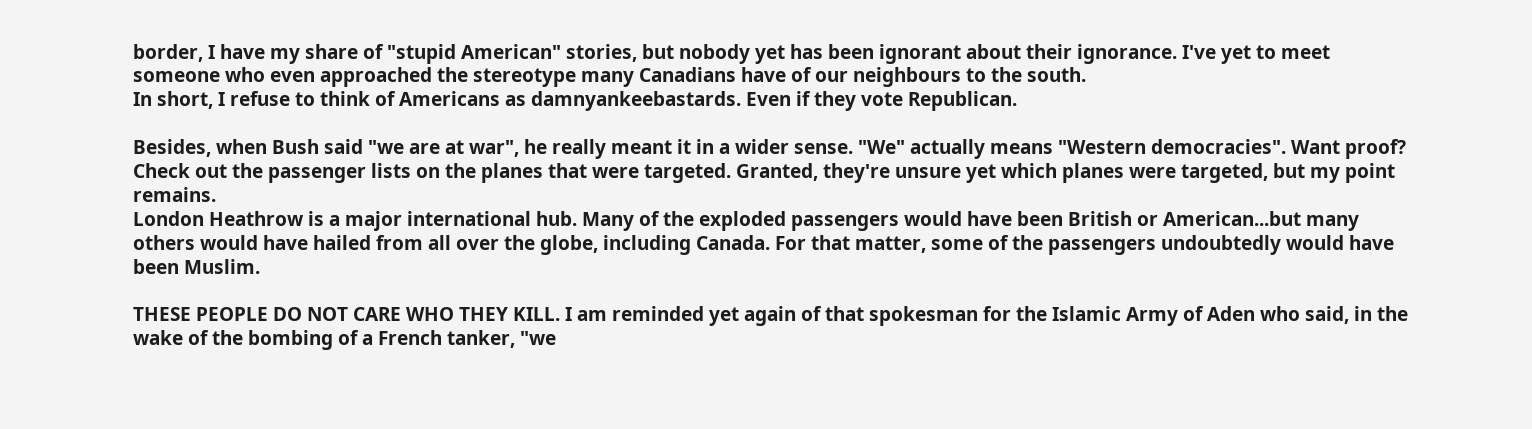border, I have my share of "stupid American" stories, but nobody yet has been ignorant about their ignorance. I've yet to meet someone who even approached the stereotype many Canadians have of our neighbours to the south.
In short, I refuse to think of Americans as damnyankeebastards. Even if they vote Republican.

Besides, when Bush said "we are at war", he really meant it in a wider sense. "We" actually means "Western democracies". Want proof? Check out the passenger lists on the planes that were targeted. Granted, they're unsure yet which planes were targeted, but my point remains.
London Heathrow is a major international hub. Many of the exploded passengers would have been British or American...but many others would have hailed from all over the globe, including Canada. For that matter, some of the passengers undoubtedly would have been Muslim.

THESE PEOPLE DO NOT CARE WHO THEY KILL. I am reminded yet again of that spokesman for the Islamic Army of Aden who said, in the wake of the bombing of a French tanker, "we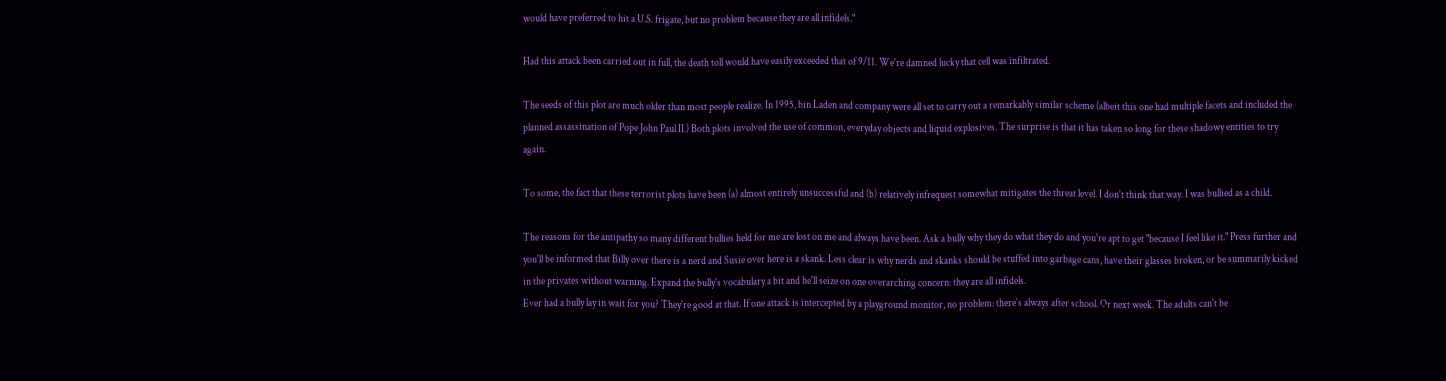would have preferred to hit a U.S. frigate, but no problem because they are all infidels."

Had this attack been carried out in full, the death toll would have easily exceeded that of 9/11. We're damned lucky that cell was infiltrated.

The seeds of this plot are much older than most people realize. In 1995, bin Laden and company were all set to carry out a remarkably similar scheme (albeit this one had multiple facets and included the planned assassination of Pope John Paul II.) Both plots involved the use of common, everyday objects and liquid explosives. The surprise is that it has taken so long for these shadowy entities to try again.

To some, the fact that these terrorist plots have been (a) almost entirely unsuccessful and (b) relatively infrequest somewhat mitigates the threat level. I don't think that way. I was bullied as a child.

The reasons for the antipathy so many different bullies held for me are lost on me and always have been. Ask a bully why they do what they do and you're apt to get "because I feel like it." Press further and you'll be informed that Billy over there is a nerd and Susie over here is a skank. Less clear is why nerds and skanks should be stuffed into garbage cans, have their glasses broken, or be summarily kicked in the privates without warning. Expand the bully's vocabulary a bit and he'll seize on one overarching concern: they are all infidels.
Ever had a bully lay in wait for you? They're good at that. If one attack is intercepted by a playground monitor, no problem: there's always after school. Or next week. The adults can't be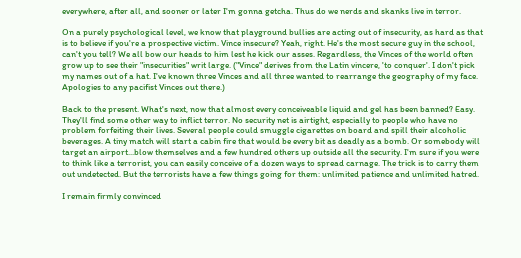everywhere, after all, and sooner or later I'm gonna getcha. Thus do we nerds and skanks live in terror.

On a purely psychological level, we know that playground bullies are acting out of insecurity, as hard as that is to believe if you're a prospective victim. Vince insecure? Yeah, right. He's the most secure guy in the school, can't you tell? We all bow our heads to him lest he kick our asses. Regardless, the Vinces of the world often grow up to see their "insecurities" writ large. ("Vince" derives from the Latin vincere, 'to conquer'. I don't pick my names out of a hat. I've known three Vinces and all three wanted to rearrange the geography of my face. Apologies to any pacifist Vinces out there.)

Back to the present. What's next, now that almost every conceiveable liquid and gel has been banned? Easy. They'll find some other way to inflict terror. No security net is airtight, especially to people who have no problem forfeiting their lives. Several people could smuggle cigarettes on board and spill their alcoholic beverages. A tiny match will start a cabin fire that would be every bit as deadly as a bomb. Or somebody will target an airport...blow themselves and a few hundred others up outside all the security. I'm sure if you were to think like a terrorist, you can easily conceive of a dozen ways to spread carnage. The trick is to carry them out undetected. But the terrorists have a few things going for them: unlimited patience and unlimited hatred.

I remain firmly convinced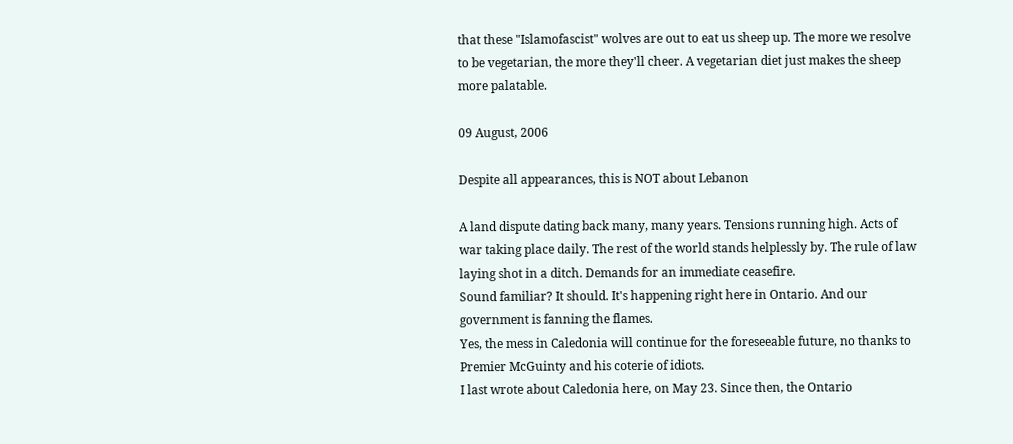that these "Islamofascist" wolves are out to eat us sheep up. The more we resolve to be vegetarian, the more they'll cheer. A vegetarian diet just makes the sheep more palatable.

09 August, 2006

Despite all appearances, this is NOT about Lebanon

A land dispute dating back many, many years. Tensions running high. Acts of war taking place daily. The rest of the world stands helplessly by. The rule of law laying shot in a ditch. Demands for an immediate ceasefire.
Sound familiar? It should. It's happening right here in Ontario. And our government is fanning the flames.
Yes, the mess in Caledonia will continue for the foreseeable future, no thanks to Premier McGuinty and his coterie of idiots.
I last wrote about Caledonia here, on May 23. Since then, the Ontario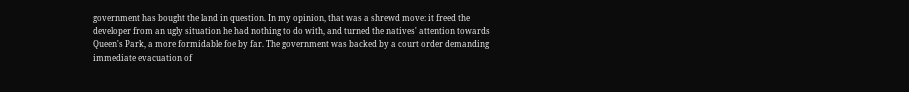government has bought the land in question. In my opinion, that was a shrewd move: it freed the developer from an ugly situation he had nothing to do with, and turned the natives' attention towards Queen's Park, a more formidable foe by far. The government was backed by a court order demanding immediate evacuation of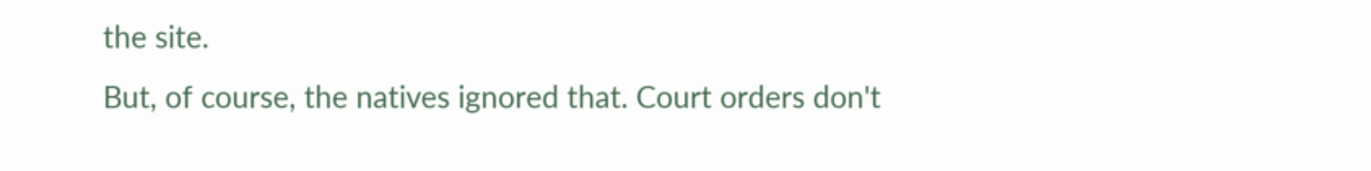the site.
But, of course, the natives ignored that. Court orders don't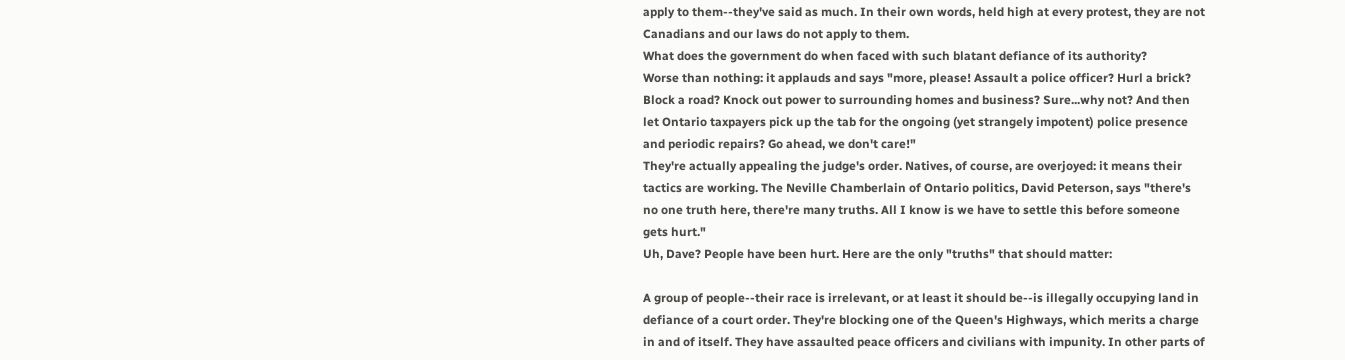apply to them--they've said as much. In their own words, held high at every protest, they are not Canadians and our laws do not apply to them.
What does the government do when faced with such blatant defiance of its authority?
Worse than nothing: it applauds and says "more, please! Assault a police officer? Hurl a brick? Block a road? Knock out power to surrounding homes and business? Sure...why not? And then let Ontario taxpayers pick up the tab for the ongoing (yet strangely impotent) police presence and periodic repairs? Go ahead, we don't care!"
They're actually appealing the judge's order. Natives, of course, are overjoyed: it means their tactics are working. The Neville Chamberlain of Ontario politics, David Peterson, says "there's no one truth here, there're many truths. All I know is we have to settle this before someone gets hurt."
Uh, Dave? People have been hurt. Here are the only "truths" that should matter:

A group of people--their race is irrelevant, or at least it should be--is illegally occupying land in defiance of a court order. They're blocking one of the Queen's Highways, which merits a charge in and of itself. They have assaulted peace officers and civilians with impunity. In other parts of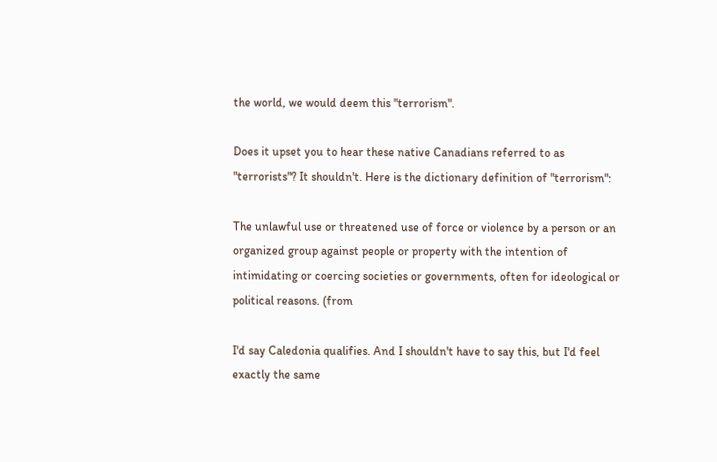the world, we would deem this "terrorism".

Does it upset you to hear these native Canadians referred to as "terrorists"? It shouldn't. Here is the dictionary definition of "terrorism":

The unlawful use or threatened use of force or violence by a person or an organized group against people or property with the intention of intimidating or coercing societies or governments, often for ideological or political reasons. (from

I'd say Caledonia qualifies. And I shouldn't have to say this, but I'd feel exactly the same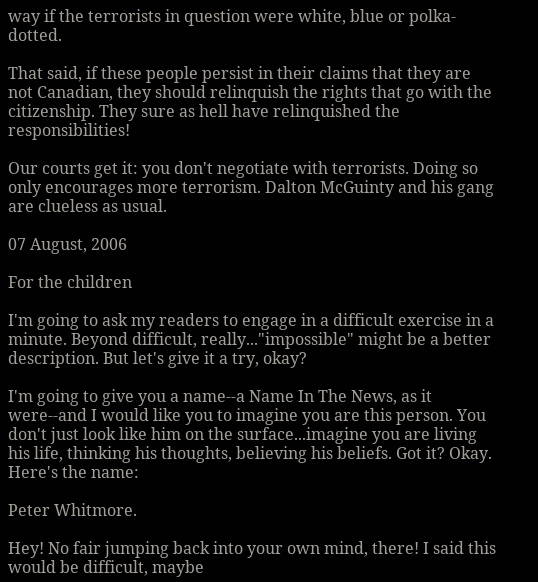way if the terrorists in question were white, blue or polka-dotted.

That said, if these people persist in their claims that they are not Canadian, they should relinquish the rights that go with the citizenship. They sure as hell have relinquished the responsibilities!

Our courts get it: you don't negotiate with terrorists. Doing so only encourages more terrorism. Dalton McGuinty and his gang are clueless as usual.

07 August, 2006

For the children

I'm going to ask my readers to engage in a difficult exercise in a minute. Beyond difficult, really..."impossible" might be a better description. But let's give it a try, okay?

I'm going to give you a name--a Name In The News, as it were--and I would like you to imagine you are this person. You don't just look like him on the surface...imagine you are living his life, thinking his thoughts, believing his beliefs. Got it? Okay. Here's the name:

Peter Whitmore.

Hey! No fair jumping back into your own mind, there! I said this would be difficult, maybe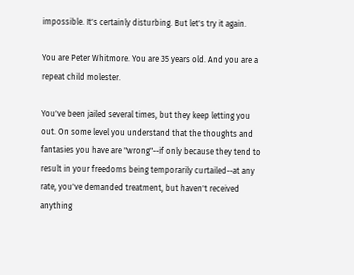impossible. It's certainly disturbing. But let's try it again.

You are Peter Whitmore. You are 35 years old. And you are a repeat child molester.

You've been jailed several times, but they keep letting you out. On some level you understand that the thoughts and fantasies you have are "wrong"--if only because they tend to result in your freedoms being temporarily curtailed--at any rate, you've demanded treatment, but haven't received anything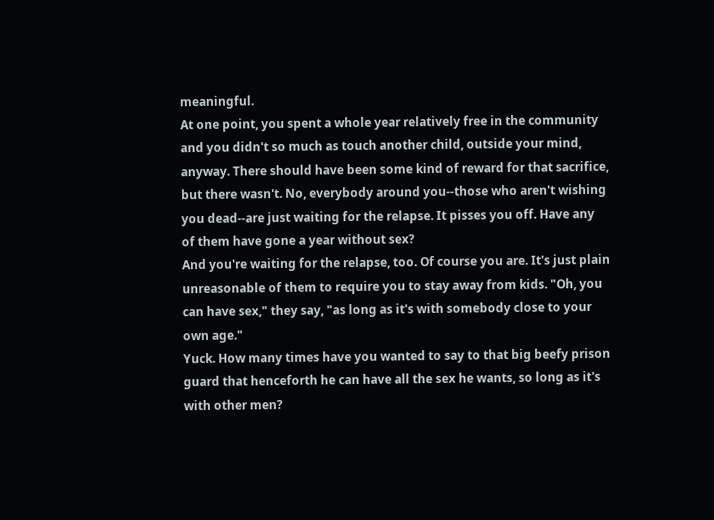meaningful.
At one point, you spent a whole year relatively free in the community and you didn't so much as touch another child, outside your mind, anyway. There should have been some kind of reward for that sacrifice, but there wasn't. No, everybody around you--those who aren't wishing you dead--are just waiting for the relapse. It pisses you off. Have any of them have gone a year without sex?
And you're waiting for the relapse, too. Of course you are. It's just plain unreasonable of them to require you to stay away from kids. "Oh, you can have sex," they say, "as long as it's with somebody close to your own age."
Yuck. How many times have you wanted to say to that big beefy prison guard that henceforth he can have all the sex he wants, so long as it's with other men?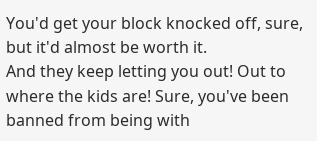You'd get your block knocked off, sure, but it'd almost be worth it.
And they keep letting you out! Out to where the kids are! Sure, you've been banned from being with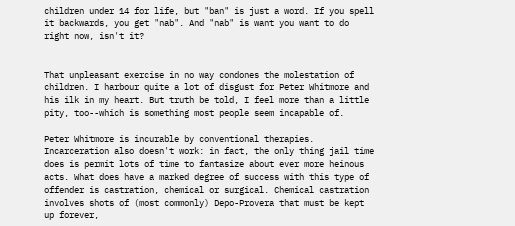children under 14 for life, but "ban" is just a word. If you spell it backwards, you get "nab". And "nab" is want you want to do right now, isn't it?


That unpleasant exercise in no way condones the molestation of children. I harbour quite a lot of disgust for Peter Whitmore and his ilk in my heart. But truth be told, I feel more than a little pity, too--which is something most people seem incapable of.

Peter Whitmore is incurable by conventional therapies. Incarceration also doesn't work: in fact, the only thing jail time does is permit lots of time to fantasize about ever more heinous acts. What does have a marked degree of success with this type of offender is castration, chemical or surgical. Chemical castration involves shots of (most commonly) Depo-Provera that must be kept up forever,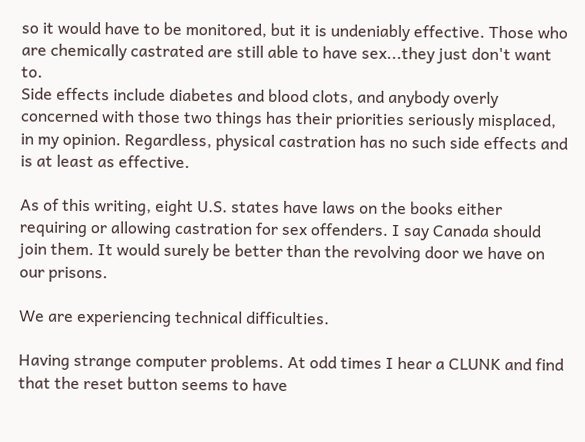so it would have to be monitored, but it is undeniably effective. Those who are chemically castrated are still able to have sex...they just don't want to.
Side effects include diabetes and blood clots, and anybody overly concerned with those two things has their priorities seriously misplaced, in my opinion. Regardless, physical castration has no such side effects and is at least as effective.

As of this writing, eight U.S. states have laws on the books either requiring or allowing castration for sex offenders. I say Canada should join them. It would surely be better than the revolving door we have on our prisons.

We are experiencing technical difficulties.

Having strange computer problems. At odd times I hear a CLUNK and find that the reset button seems to have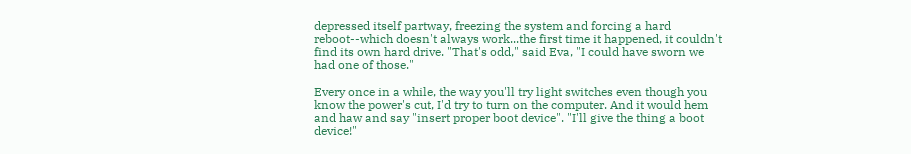depressed itself partway, freezing the system and forcing a hard reboot--which doesn't always work...the first time it happened, it couldn't find its own hard drive. "That's odd," said Eva, "I could have sworn we had one of those."

Every once in a while, the way you'll try light switches even though you know the power's cut, I'd try to turn on the computer. And it would hem and haw and say "insert proper boot device". "I'll give the thing a boot device!"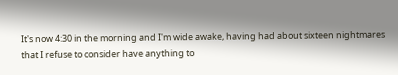It's now 4:30 in the morning and I'm wide awake, having had about sixteen nightmares that I refuse to consider have anything to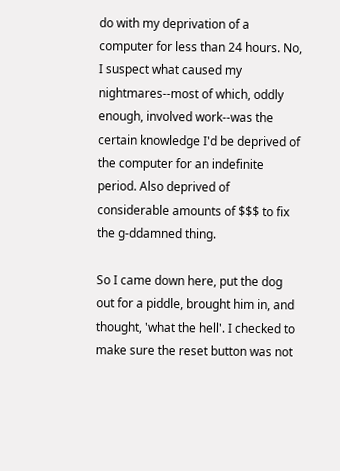do with my deprivation of a computer for less than 24 hours. No, I suspect what caused my nightmares--most of which, oddly enough, involved work--was the certain knowledge I'd be deprived of the computer for an indefinite period. Also deprived of considerable amounts of $$$ to fix the g-ddamned thing.

So I came down here, put the dog out for a piddle, brought him in, and thought, 'what the hell'. I checked to make sure the reset button was not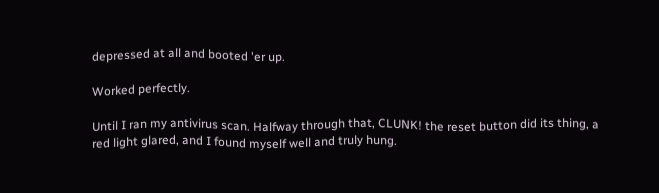depressed at all and booted 'er up.

Worked perfectly.

Until I ran my antivirus scan. Halfway through that, CLUNK! the reset button did its thing, a red light glared, and I found myself well and truly hung.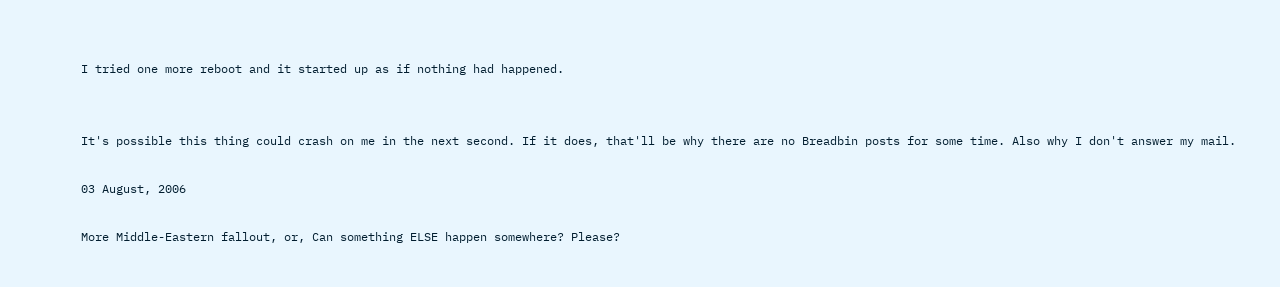I tried one more reboot and it started up as if nothing had happened.


It's possible this thing could crash on me in the next second. If it does, that'll be why there are no Breadbin posts for some time. Also why I don't answer my mail.

03 August, 2006

More Middle-Eastern fallout, or, Can something ELSE happen somewhere? Please?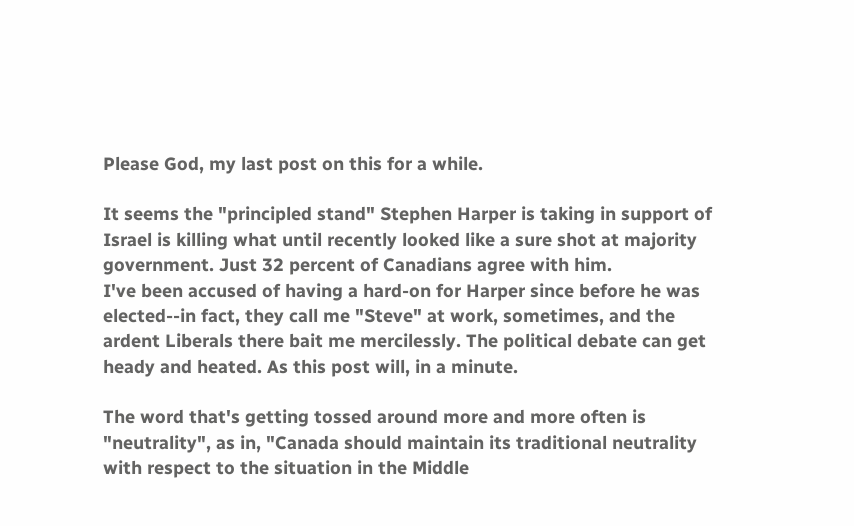Please God, my last post on this for a while.

It seems the "principled stand" Stephen Harper is taking in support of Israel is killing what until recently looked like a sure shot at majority government. Just 32 percent of Canadians agree with him.
I've been accused of having a hard-on for Harper since before he was elected--in fact, they call me "Steve" at work, sometimes, and the ardent Liberals there bait me mercilessly. The political debate can get heady and heated. As this post will, in a minute.

The word that's getting tossed around more and more often is "neutrality", as in, "Canada should maintain its traditional neutrality with respect to the situation in the Middle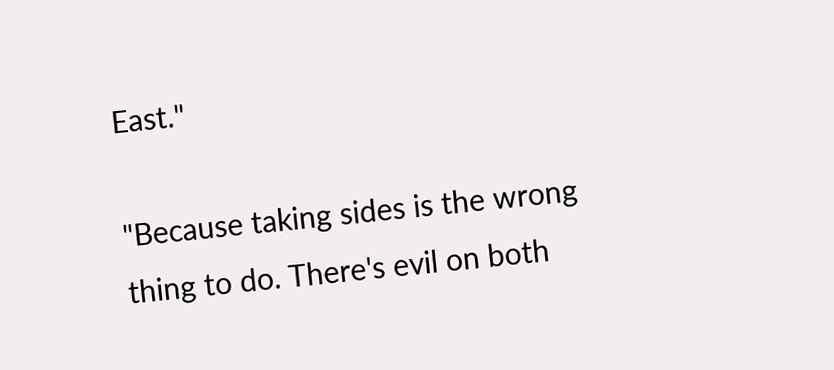East."

"Because taking sides is the wrong thing to do. There's evil on both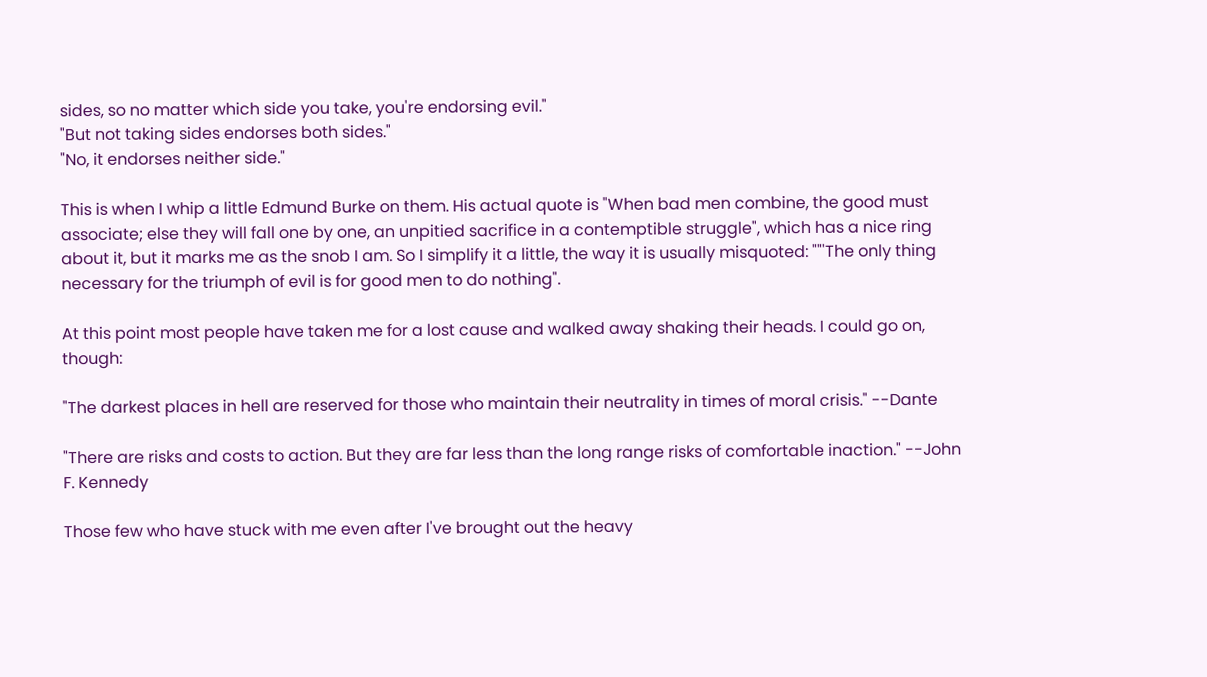sides, so no matter which side you take, you're endorsing evil."
"But not taking sides endorses both sides."
"No, it endorses neither side."

This is when I whip a little Edmund Burke on them. His actual quote is "When bad men combine, the good must associate; else they will fall one by one, an unpitied sacrifice in a contemptible struggle", which has a nice ring about it, but it marks me as the snob I am. So I simplify it a little, the way it is usually misquoted: ""'The only thing necessary for the triumph of evil is for good men to do nothing".

At this point most people have taken me for a lost cause and walked away shaking their heads. I could go on, though:

"The darkest places in hell are reserved for those who maintain their neutrality in times of moral crisis." --Dante

"There are risks and costs to action. But they are far less than the long range risks of comfortable inaction." --John F. Kennedy

Those few who have stuck with me even after I've brought out the heavy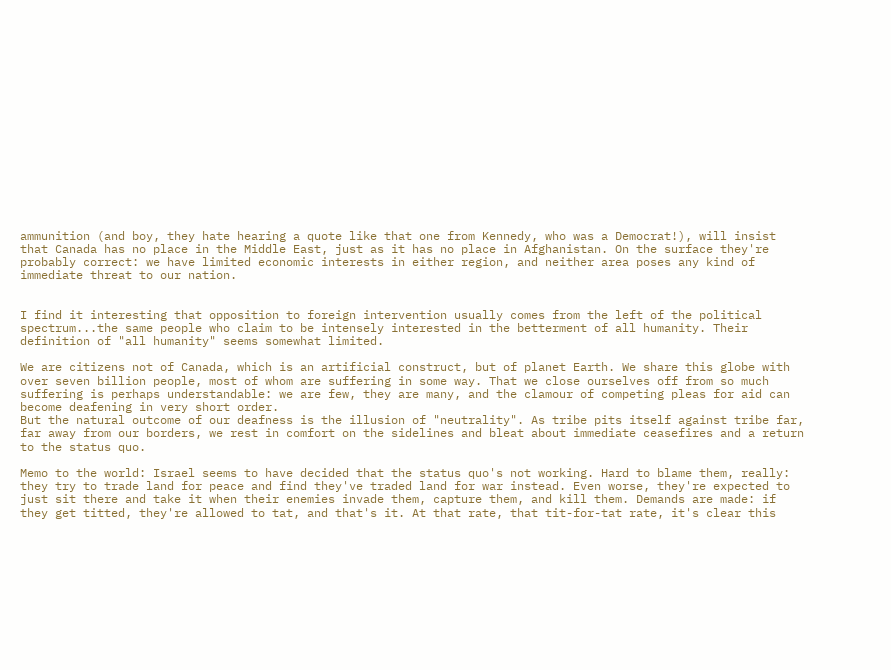ammunition (and boy, they hate hearing a quote like that one from Kennedy, who was a Democrat!), will insist that Canada has no place in the Middle East, just as it has no place in Afghanistan. On the surface they're probably correct: we have limited economic interests in either region, and neither area poses any kind of immediate threat to our nation.


I find it interesting that opposition to foreign intervention usually comes from the left of the political spectrum...the same people who claim to be intensely interested in the betterment of all humanity. Their definition of "all humanity" seems somewhat limited.

We are citizens not of Canada, which is an artificial construct, but of planet Earth. We share this globe with over seven billion people, most of whom are suffering in some way. That we close ourselves off from so much suffering is perhaps understandable: we are few, they are many, and the clamour of competing pleas for aid can become deafening in very short order.
But the natural outcome of our deafness is the illusion of "neutrality". As tribe pits itself against tribe far, far away from our borders, we rest in comfort on the sidelines and bleat about immediate ceasefires and a return to the status quo.

Memo to the world: Israel seems to have decided that the status quo's not working. Hard to blame them, really: they try to trade land for peace and find they've traded land for war instead. Even worse, they're expected to just sit there and take it when their enemies invade them, capture them, and kill them. Demands are made: if they get titted, they're allowed to tat, and that's it. At that rate, that tit-for-tat rate, it's clear this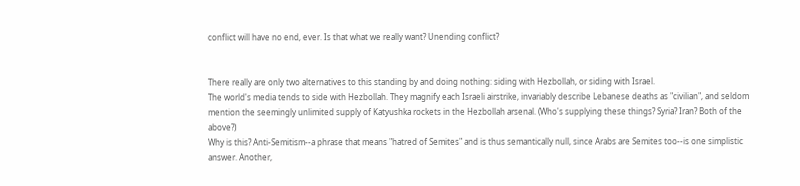conflict will have no end, ever. Is that what we really want? Unending conflict?


There really are only two alternatives to this standing by and doing nothing: siding with Hezbollah, or siding with Israel.
The world's media tends to side with Hezbollah. They magnify each Israeli airstrike, invariably describe Lebanese deaths as "civilian", and seldom mention the seemingly unlimited supply of Katyushka rockets in the Hezbollah arsenal. (Who's supplying these things? Syria? Iran? Both of the above?)
Why is this? Anti-Semitism--a phrase that means "hatred of Semites" and is thus semantically null, since Arabs are Semites too--is one simplistic answer. Another,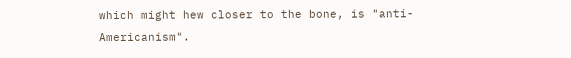which might hew closer to the bone, is "anti-Americanism".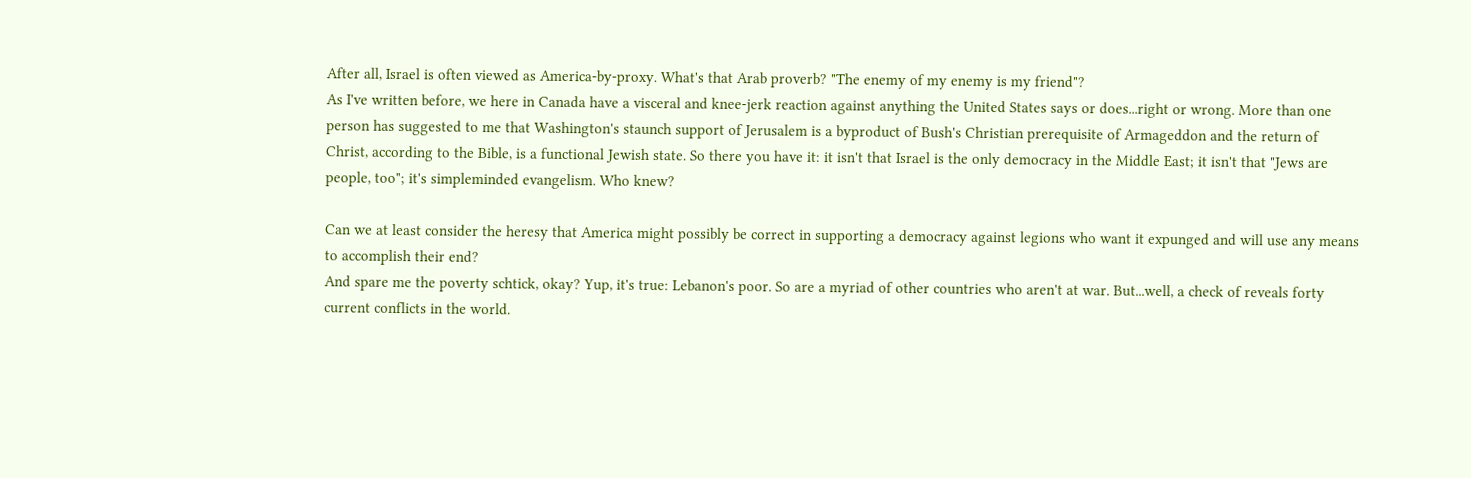After all, Israel is often viewed as America-by-proxy. What's that Arab proverb? "The enemy of my enemy is my friend"?
As I've written before, we here in Canada have a visceral and knee-jerk reaction against anything the United States says or does...right or wrong. More than one person has suggested to me that Washington's staunch support of Jerusalem is a byproduct of Bush's Christian prerequisite of Armageddon and the return of Christ, according to the Bible, is a functional Jewish state. So there you have it: it isn't that Israel is the only democracy in the Middle East; it isn't that "Jews are people, too"; it's simpleminded evangelism. Who knew?

Can we at least consider the heresy that America might possibly be correct in supporting a democracy against legions who want it expunged and will use any means to accomplish their end?
And spare me the poverty schtick, okay? Yup, it's true: Lebanon's poor. So are a myriad of other countries who aren't at war. But...well, a check of reveals forty current conflicts in the world.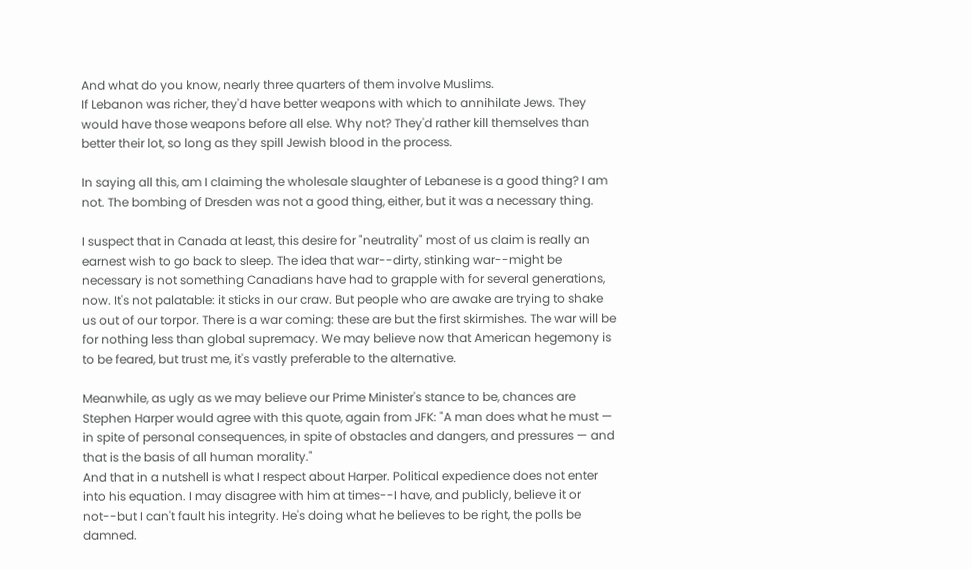And what do you know, nearly three quarters of them involve Muslims.
If Lebanon was richer, they'd have better weapons with which to annihilate Jews. They would have those weapons before all else. Why not? They'd rather kill themselves than better their lot, so long as they spill Jewish blood in the process.

In saying all this, am I claiming the wholesale slaughter of Lebanese is a good thing? I am not. The bombing of Dresden was not a good thing, either, but it was a necessary thing.

I suspect that in Canada at least, this desire for "neutrality" most of us claim is really an earnest wish to go back to sleep. The idea that war--dirty, stinking war--might be necessary is not something Canadians have had to grapple with for several generations, now. It's not palatable: it sticks in our craw. But people who are awake are trying to shake us out of our torpor. There is a war coming: these are but the first skirmishes. The war will be for nothing less than global supremacy. We may believe now that American hegemony is to be feared, but trust me, it's vastly preferable to the alternative.

Meanwhile, as ugly as we may believe our Prime Minister's stance to be, chances are Stephen Harper would agree with this quote, again from JFK: "A man does what he must — in spite of personal consequences, in spite of obstacles and dangers, and pressures — and that is the basis of all human morality."
And that in a nutshell is what I respect about Harper. Political expedience does not enter into his equation. I may disagree with him at times--I have, and publicly, believe it or not--but I can't fault his integrity. He's doing what he believes to be right, the polls be damned.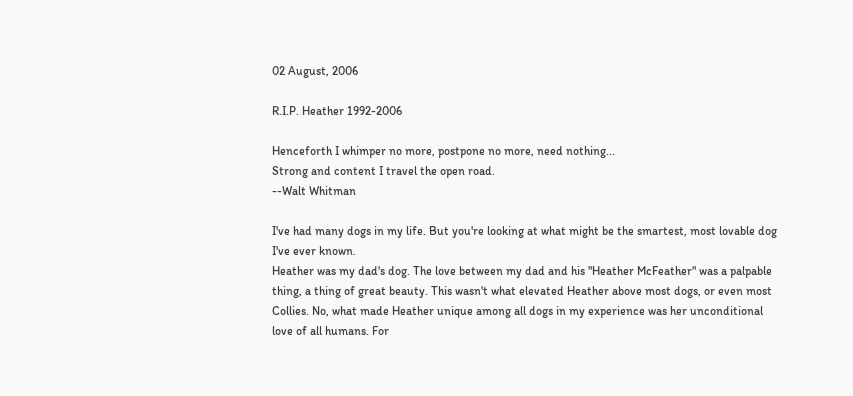02 August, 2006

R.I.P. Heather 1992-2006

Henceforth I whimper no more, postpone no more, need nothing...
Strong and content I travel the open road.
--Walt Whitman

I've had many dogs in my life. But you're looking at what might be the smartest, most lovable dog I've ever known.
Heather was my dad's dog. The love between my dad and his "Heather McFeather" was a palpable thing, a thing of great beauty. This wasn't what elevated Heather above most dogs, or even most Collies. No, what made Heather unique among all dogs in my experience was her unconditional love of all humans. For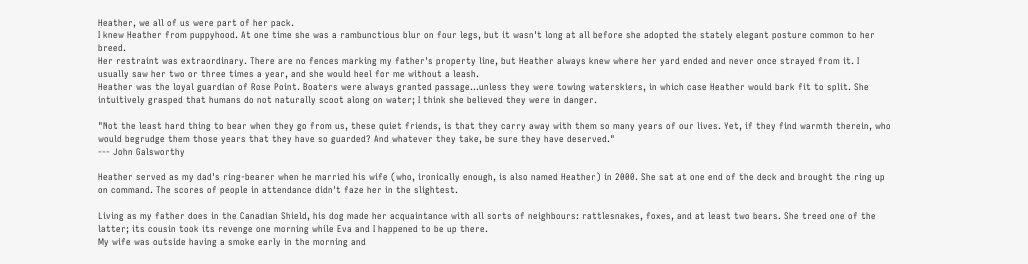Heather, we all of us were part of her pack.
I knew Heather from puppyhood. At one time she was a rambunctious blur on four legs, but it wasn't long at all before she adopted the stately elegant posture common to her breed.
Her restraint was extraordinary. There are no fences marking my father's property line, but Heather always knew where her yard ended and never once strayed from it. I usually saw her two or three times a year, and she would heel for me without a leash.
Heather was the loyal guardian of Rose Point. Boaters were always granted passage...unless they were towing waterskiers, in which case Heather would bark fit to split. She intuitively grasped that humans do not naturally scoot along on water; I think she believed they were in danger.

"Not the least hard thing to bear when they go from us, these quiet friends, is that they carry away with them so many years of our lives. Yet, if they find warmth therein, who would begrudge them those years that they have so guarded? And whatever they take, be sure they have deserved."
--- John Galsworthy

Heather served as my dad's ring-bearer when he married his wife (who, ironically enough, is also named Heather) in 2000. She sat at one end of the deck and brought the ring up on command. The scores of people in attendance didn't faze her in the slightest.

Living as my father does in the Canadian Shield, his dog made her acquaintance with all sorts of neighbours: rattlesnakes, foxes, and at least two bears. She treed one of the latter; its cousin took its revenge one morning while Eva and I happened to be up there.
My wife was outside having a smoke early in the morning and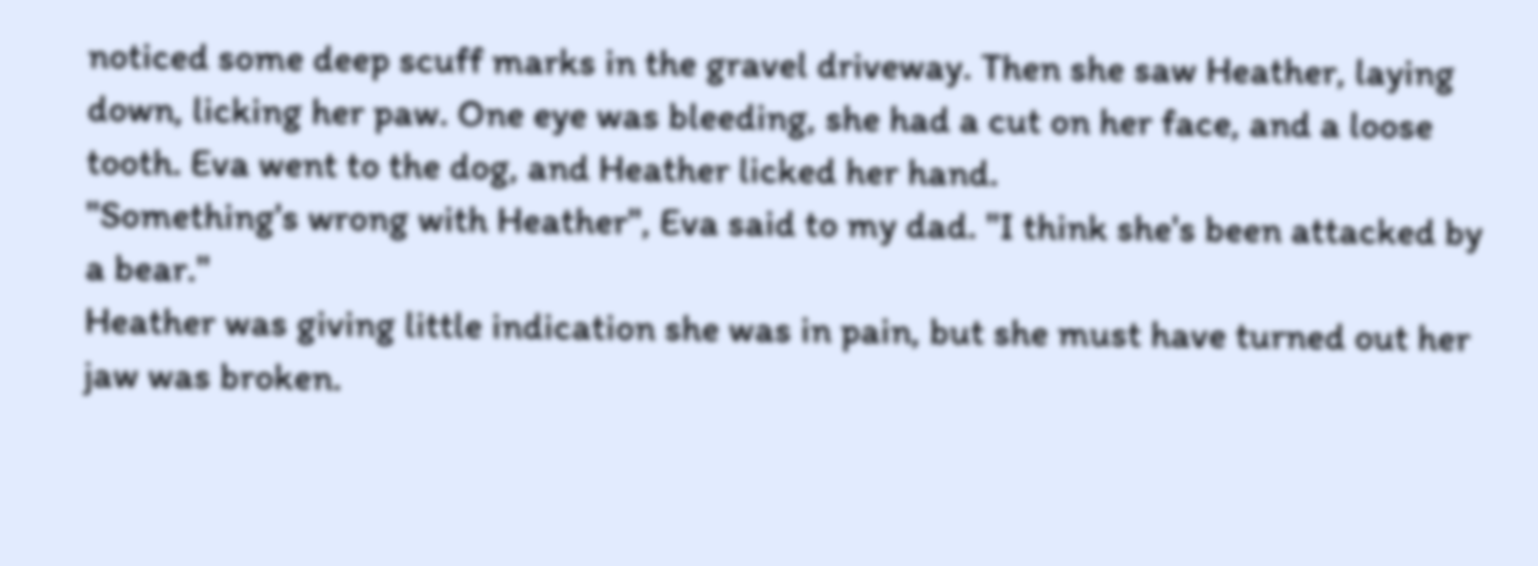noticed some deep scuff marks in the gravel driveway. Then she saw Heather, laying down, licking her paw. One eye was bleeding, she had a cut on her face, and a loose tooth. Eva went to the dog, and Heather licked her hand.
"Something's wrong with Heather", Eva said to my dad. "I think she's been attacked by a bear."
Heather was giving little indication she was in pain, but she must have turned out her jaw was broken.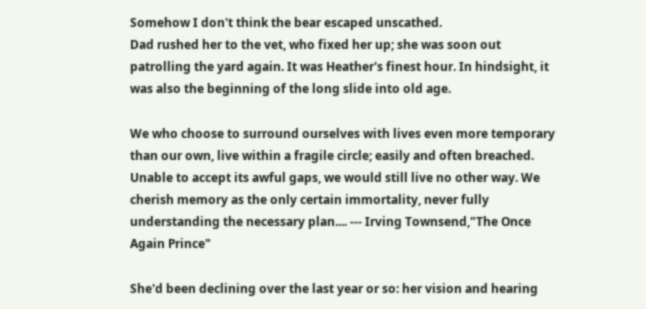Somehow I don't think the bear escaped unscathed.
Dad rushed her to the vet, who fixed her up; she was soon out patrolling the yard again. It was Heather's finest hour. In hindsight, it was also the beginning of the long slide into old age.

We who choose to surround ourselves with lives even more temporary than our own, live within a fragile circle; easily and often breached. Unable to accept its awful gaps, we would still live no other way. We cherish memory as the only certain immortality, never fully understanding the necessary plan.... --- Irving Townsend,"The Once Again Prince"

She'd been declining over the last year or so: her vision and hearing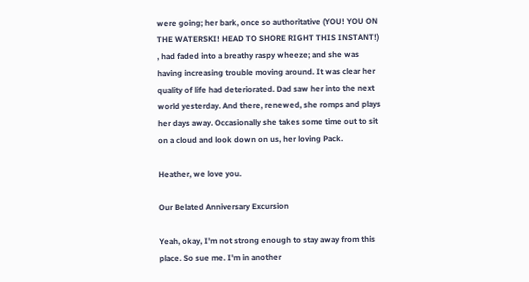were going; her bark, once so authoritative (YOU! YOU ON THE WATERSKI! HEAD TO SHORE RIGHT THIS INSTANT!) , had faded into a breathy raspy wheeze; and she was having increasing trouble moving around. It was clear her quality of life had deteriorated. Dad saw her into the next world yesterday. And there, renewed, she romps and plays her days away. Occasionally she takes some time out to sit on a cloud and look down on us, her loving Pack.

Heather, we love you.

Our Belated Anniversary Excursion

Yeah, okay, I'm not strong enough to stay away from this place. So sue me. I'm in another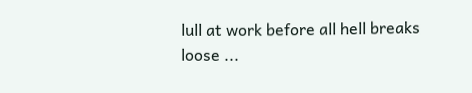lull at work before all hell breaks loose ...